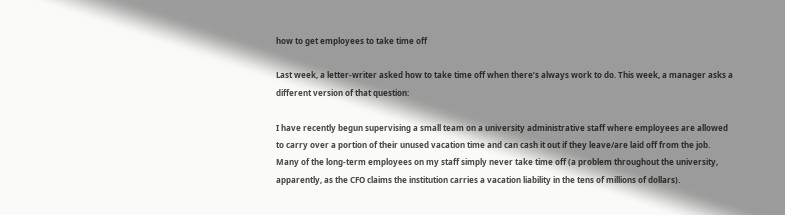how to get employees to take time off

Last week, a letter-writer asked how to take time off when there’s always work to do. This week, a manager asks a different version of that question:

I have recently begun supervising a small team on a university administrative staff where employees are allowed to carry over a portion of their unused vacation time and can cash it out if they leave/are laid off from the job.  Many of the long-term employees on my staff simply never take time off (a problem throughout the university, apparently, as the CFO claims the institution carries a vacation liability in the tens of millions of dollars).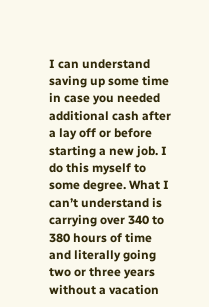I can understand saving up some time in case you needed additional cash after a lay off or before starting a new job. I do this myself to some degree. What I can’t understand is carrying over 340 to 380 hours of time and literally going two or three years without a vacation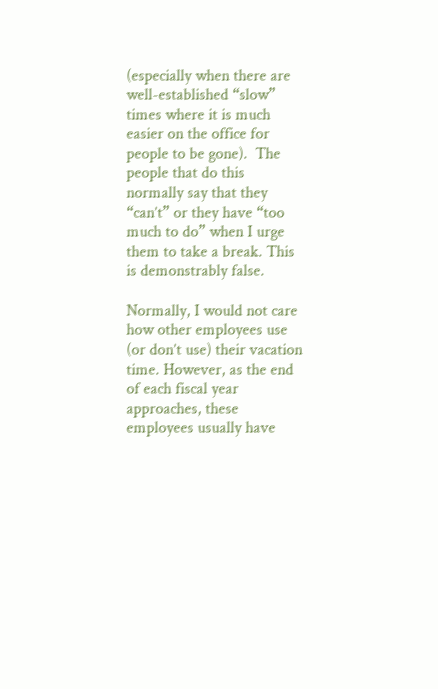(especially when there are well-established “slow” times where it is much easier on the office for people to be gone).  The people that do this normally say that they “can’t” or they have “too much to do” when I urge them to take a break. This is demonstrably false.

Normally, I would not care how other employees use (or don’t use) their vacation time. However, as the end of each fiscal year approaches, these employees usually have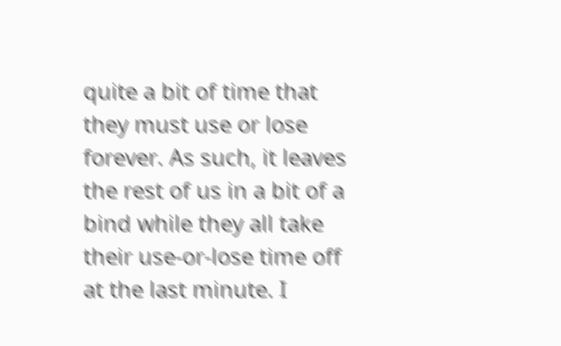quite a bit of time that they must use or lose forever. As such, it leaves the rest of us in a bit of a bind while they all take their use-or-lose time off at the last minute. I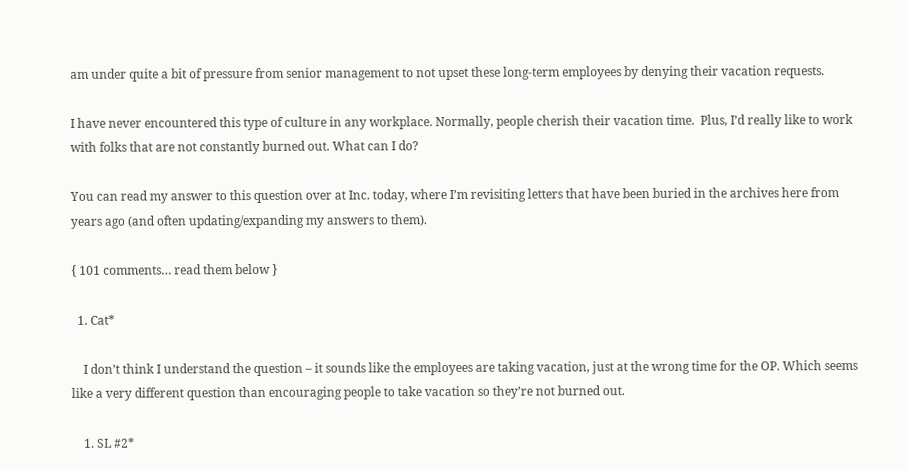am under quite a bit of pressure from senior management to not upset these long-term employees by denying their vacation requests.

I have never encountered this type of culture in any workplace. Normally, people cherish their vacation time.  Plus, I’d really like to work with folks that are not constantly burned out. What can I do?

You can read my answer to this question over at Inc. today, where I’m revisiting letters that have been buried in the archives here from years ago (and often updating/expanding my answers to them).

{ 101 comments… read them below }

  1. Cat*

    I don’t think I understand the question – it sounds like the employees are taking vacation, just at the wrong time for the OP. Which seems like a very different question than encouraging people to take vacation so they’re not burned out.

    1. SL #2*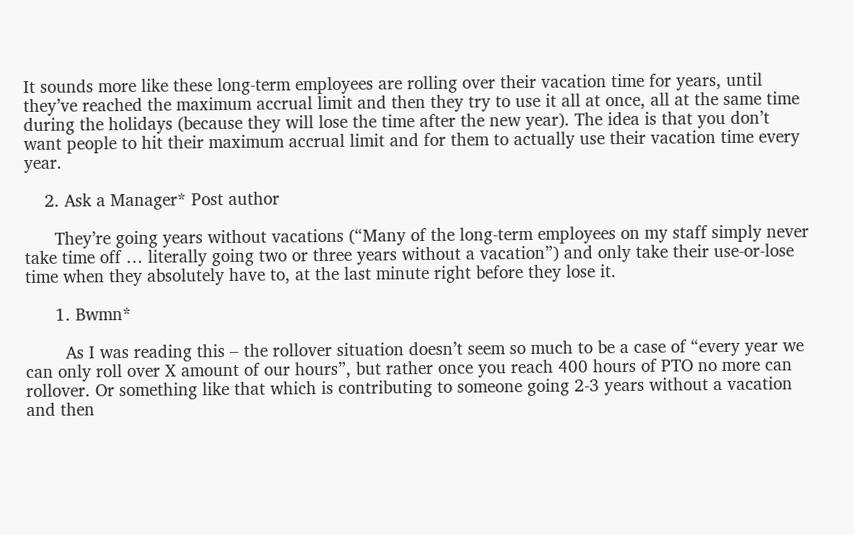It sounds more like these long-term employees are rolling over their vacation time for years, until they’ve reached the maximum accrual limit and then they try to use it all at once, all at the same time during the holidays (because they will lose the time after the new year). The idea is that you don’t want people to hit their maximum accrual limit and for them to actually use their vacation time every year.

    2. Ask a Manager* Post author

      They’re going years without vacations (“Many of the long-term employees on my staff simply never take time off … literally going two or three years without a vacation”) and only take their use-or-lose time when they absolutely have to, at the last minute right before they lose it.

      1. Bwmn*

        As I was reading this – the rollover situation doesn’t seem so much to be a case of “every year we can only roll over X amount of our hours”, but rather once you reach 400 hours of PTO no more can rollover. Or something like that which is contributing to someone going 2-3 years without a vacation and then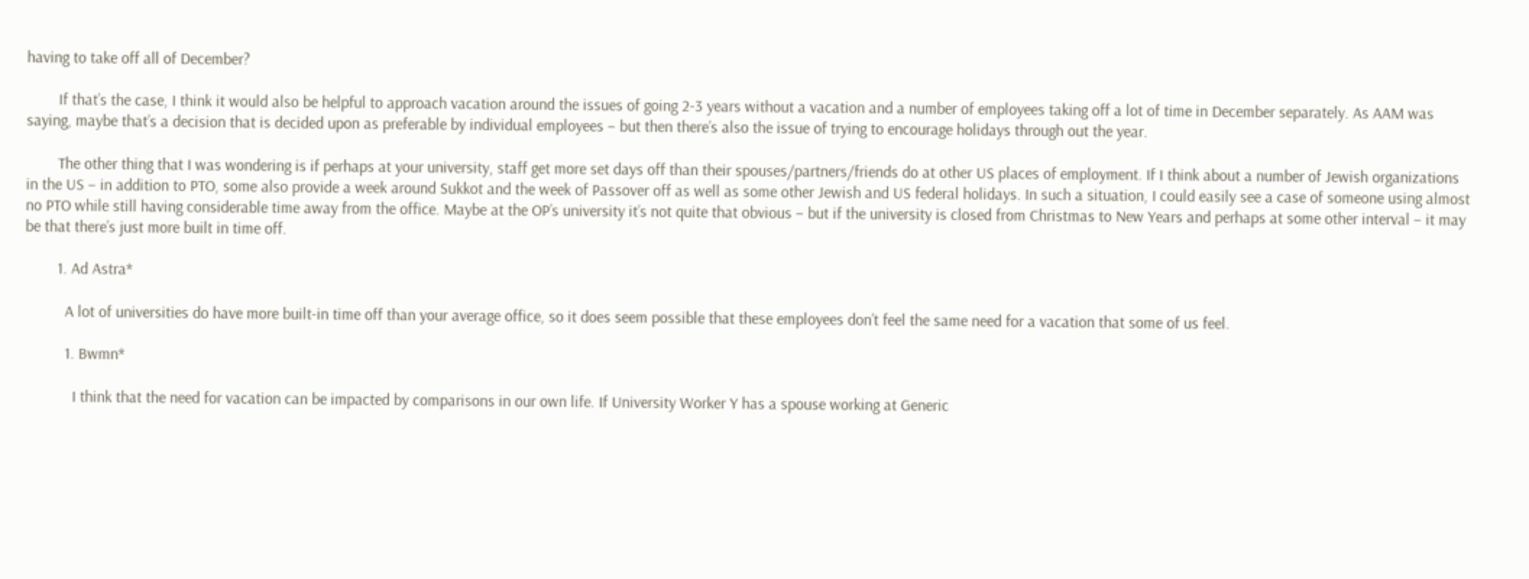having to take off all of December?

        If that’s the case, I think it would also be helpful to approach vacation around the issues of going 2-3 years without a vacation and a number of employees taking off a lot of time in December separately. As AAM was saying, maybe that’s a decision that is decided upon as preferable by individual employees – but then there’s also the issue of trying to encourage holidays through out the year.

        The other thing that I was wondering is if perhaps at your university, staff get more set days off than their spouses/partners/friends do at other US places of employment. If I think about a number of Jewish organizations in the US – in addition to PTO, some also provide a week around Sukkot and the week of Passover off as well as some other Jewish and US federal holidays. In such a situation, I could easily see a case of someone using almost no PTO while still having considerable time away from the office. Maybe at the OP’s university it’s not quite that obvious – but if the university is closed from Christmas to New Years and perhaps at some other interval – it may be that there’s just more built in time off.

        1. Ad Astra*

          A lot of universities do have more built-in time off than your average office, so it does seem possible that these employees don’t feel the same need for a vacation that some of us feel.

          1. Bwmn*

            I think that the need for vacation can be impacted by comparisons in our own life. If University Worker Y has a spouse working at Generic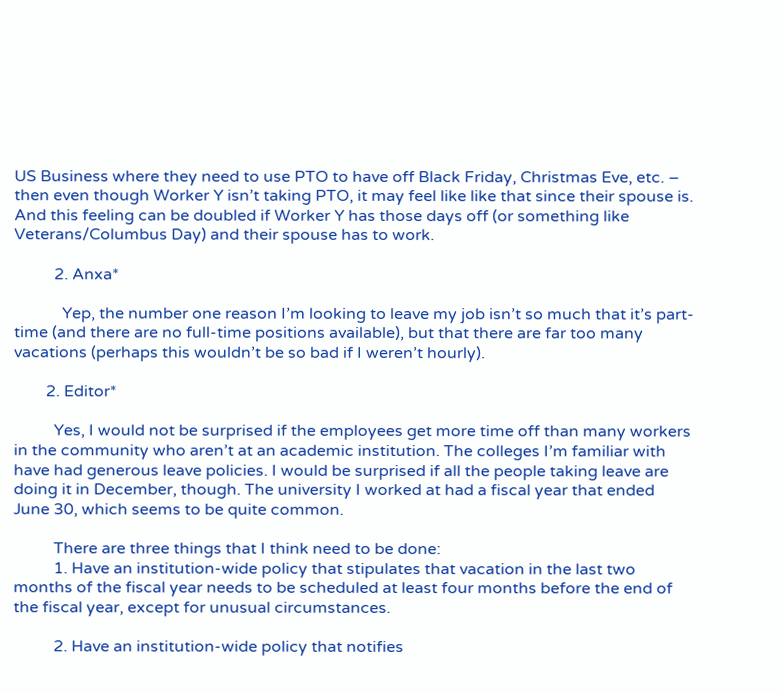US Business where they need to use PTO to have off Black Friday, Christmas Eve, etc. – then even though Worker Y isn’t taking PTO, it may feel like like that since their spouse is. And this feeling can be doubled if Worker Y has those days off (or something like Veterans/Columbus Day) and their spouse has to work.

          2. Anxa*

            Yep, the number one reason I’m looking to leave my job isn’t so much that it’s part-time (and there are no full-time positions available), but that there are far too many vacations (perhaps this wouldn’t be so bad if I weren’t hourly).

        2. Editor*

          Yes, I would not be surprised if the employees get more time off than many workers in the community who aren’t at an academic institution. The colleges I’m familiar with have had generous leave policies. I would be surprised if all the people taking leave are doing it in December, though. The university I worked at had a fiscal year that ended June 30, which seems to be quite common.

          There are three things that I think need to be done:
          1. Have an institution-wide policy that stipulates that vacation in the last two months of the fiscal year needs to be scheduled at least four months before the end of the fiscal year, except for unusual circumstances.

          2. Have an institution-wide policy that notifies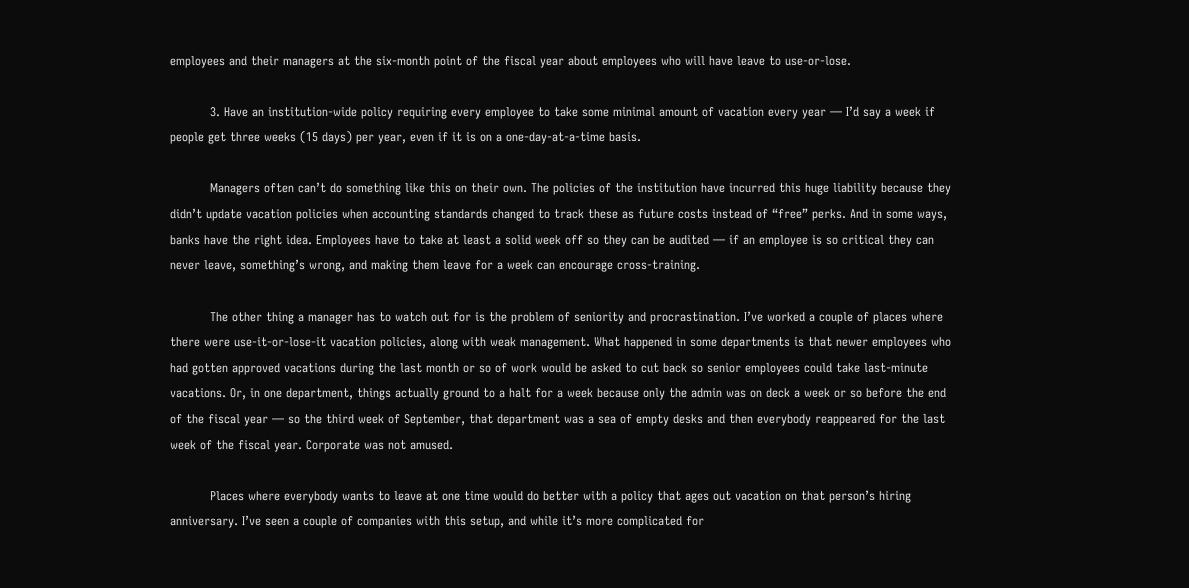employees and their managers at the six-month point of the fiscal year about employees who will have leave to use-or-lose.

          3. Have an institution-wide policy requiring every employee to take some minimal amount of vacation every year — I’d say a week if people get three weeks (15 days) per year, even if it is on a one-day-at-a-time basis.

          Managers often can’t do something like this on their own. The policies of the institution have incurred this huge liability because they didn’t update vacation policies when accounting standards changed to track these as future costs instead of “free” perks. And in some ways, banks have the right idea. Employees have to take at least a solid week off so they can be audited — if an employee is so critical they can never leave, something’s wrong, and making them leave for a week can encourage cross-training.

          The other thing a manager has to watch out for is the problem of seniority and procrastination. I’ve worked a couple of places where there were use-it-or-lose-it vacation policies, along with weak management. What happened in some departments is that newer employees who had gotten approved vacations during the last month or so of work would be asked to cut back so senior employees could take last-minute vacations. Or, in one department, things actually ground to a halt for a week because only the admin was on deck a week or so before the end of the fiscal year — so the third week of September, that department was a sea of empty desks and then everybody reappeared for the last week of the fiscal year. Corporate was not amused.

          Places where everybody wants to leave at one time would do better with a policy that ages out vacation on that person’s hiring anniversary. I’ve seen a couple of companies with this setup, and while it’s more complicated for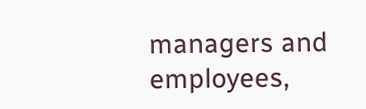managers and employees,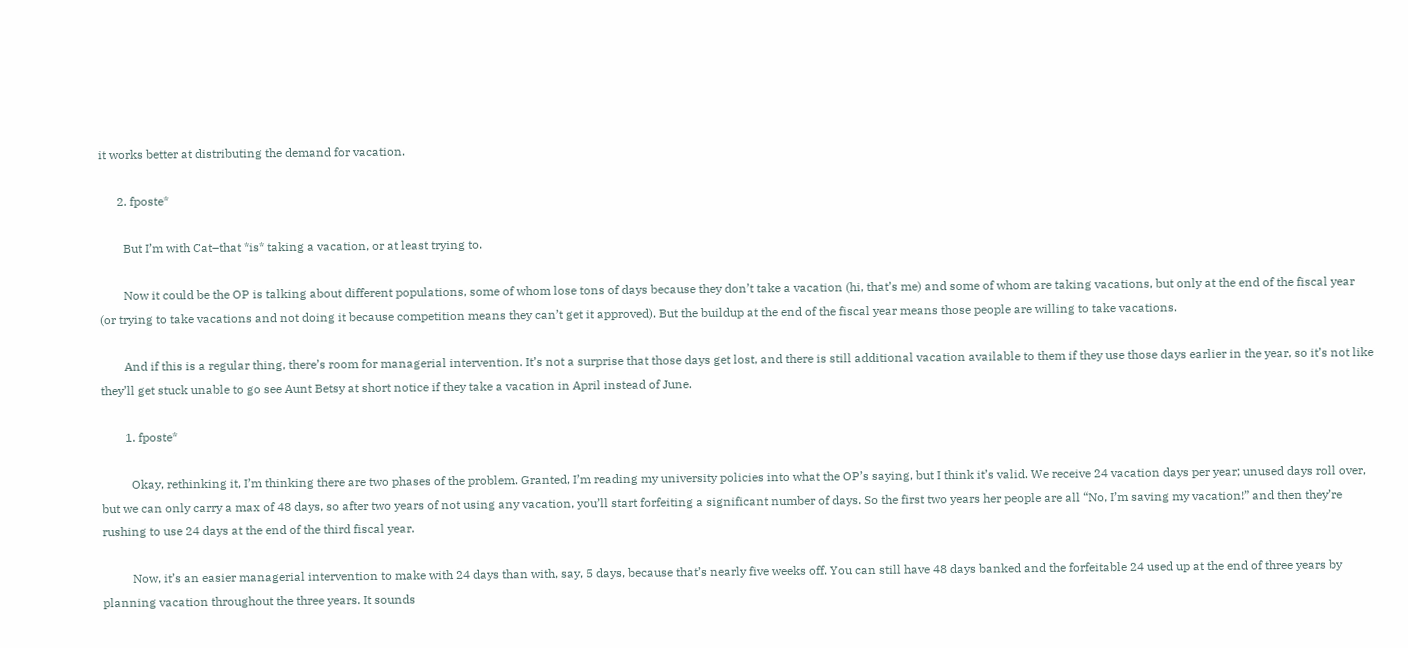it works better at distributing the demand for vacation.

      2. fposte*

        But I’m with Cat–that *is* taking a vacation, or at least trying to.

        Now it could be the OP is talking about different populations, some of whom lose tons of days because they don’t take a vacation (hi, that’s me) and some of whom are taking vacations, but only at the end of the fiscal year (or trying to take vacations and not doing it because competition means they can’t get it approved). But the buildup at the end of the fiscal year means those people are willing to take vacations.

        And if this is a regular thing, there’s room for managerial intervention. It’s not a surprise that those days get lost, and there is still additional vacation available to them if they use those days earlier in the year, so it’s not like they’ll get stuck unable to go see Aunt Betsy at short notice if they take a vacation in April instead of June.

        1. fposte*

          Okay, rethinking it, I’m thinking there are two phases of the problem. Granted, I’m reading my university policies into what the OP’s saying, but I think it’s valid. We receive 24 vacation days per year; unused days roll over, but we can only carry a max of 48 days, so after two years of not using any vacation, you’ll start forfeiting a significant number of days. So the first two years her people are all “No, I’m saving my vacation!” and then they’re rushing to use 24 days at the end of the third fiscal year.

          Now, it’s an easier managerial intervention to make with 24 days than with, say, 5 days, because that’s nearly five weeks off. You can still have 48 days banked and the forfeitable 24 used up at the end of three years by planning vacation throughout the three years. It sounds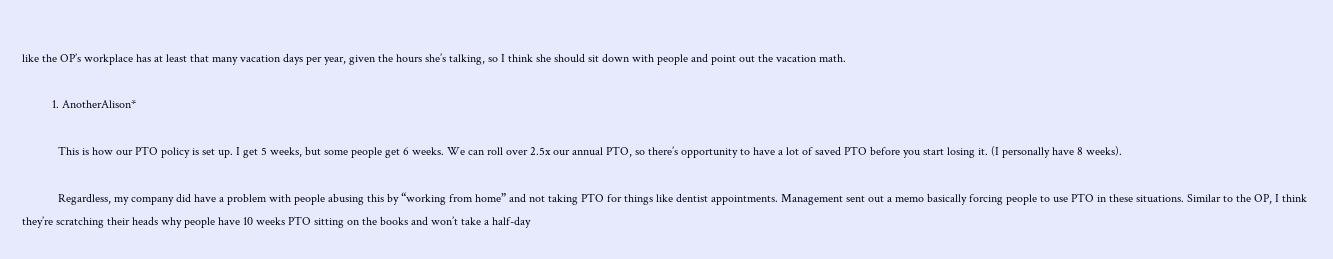like the OP’s workplace has at least that many vacation days per year, given the hours she’s talking, so I think she should sit down with people and point out the vacation math.

          1. AnotherAlison*

            This is how our PTO policy is set up. I get 5 weeks, but some people get 6 weeks. We can roll over 2.5x our annual PTO, so there’s opportunity to have a lot of saved PTO before you start losing it. (I personally have 8 weeks).

            Regardless, my company did have a problem with people abusing this by “working from home” and not taking PTO for things like dentist appointments. Management sent out a memo basically forcing people to use PTO in these situations. Similar to the OP, I think they’re scratching their heads why people have 10 weeks PTO sitting on the books and won’t take a half-day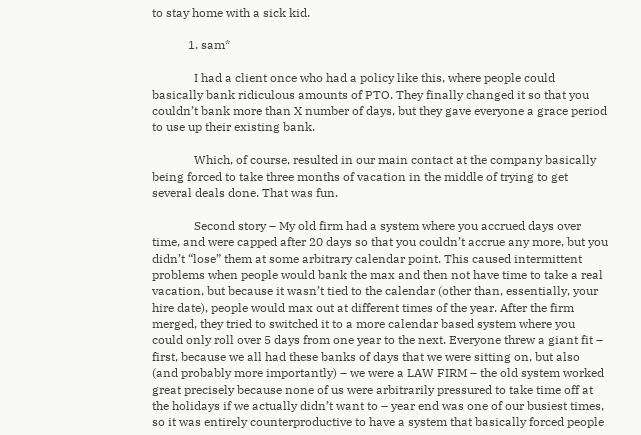to stay home with a sick kid.

            1. sam*

              I had a client once who had a policy like this, where people could basically bank ridiculous amounts of PTO. They finally changed it so that you couldn’t bank more than X number of days, but they gave everyone a grace period to use up their existing bank.

              Which, of course, resulted in our main contact at the company basically being forced to take three months of vacation in the middle of trying to get several deals done. That was fun.

              Second story – My old firm had a system where you accrued days over time, and were capped after 20 days so that you couldn’t accrue any more, but you didn’t “lose” them at some arbitrary calendar point. This caused intermittent problems when people would bank the max and then not have time to take a real vacation, but because it wasn’t tied to the calendar (other than, essentially, your hire date), people would max out at different times of the year. After the firm merged, they tried to switched it to a more calendar based system where you could only roll over 5 days from one year to the next. Everyone threw a giant fit – first, because we all had these banks of days that we were sitting on, but also (and probably more importantly) – we were a LAW FIRM – the old system worked great precisely because none of us were arbitrarily pressured to take time off at the holidays if we actually didn’t want to – year end was one of our busiest times, so it was entirely counterproductive to have a system that basically forced people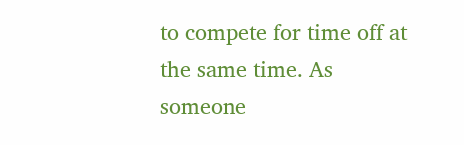to compete for time off at the same time. As someone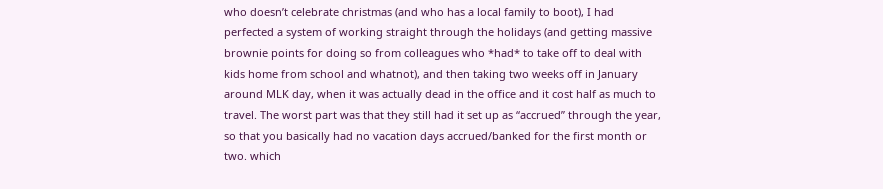who doesn’t celebrate christmas (and who has a local family to boot), I had perfected a system of working straight through the holidays (and getting massive brownie points for doing so from colleagues who *had* to take off to deal with kids home from school and whatnot), and then taking two weeks off in January around MLK day, when it was actually dead in the office and it cost half as much to travel. The worst part was that they still had it set up as “accrued” through the year, so that you basically had no vacation days accrued/banked for the first month or two. which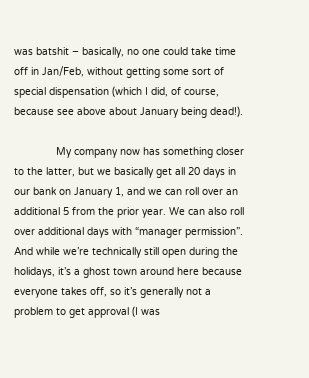was batshit – basically, no one could take time off in Jan/Feb, without getting some sort of special dispensation (which I did, of course, because see above about January being dead!).

              My company now has something closer to the latter, but we basically get all 20 days in our bank on January 1, and we can roll over an additional 5 from the prior year. We can also roll over additional days with “manager permission”. And while we’re technically still open during the holidays, it’s a ghost town around here because everyone takes off, so it’s generally not a problem to get approval (I was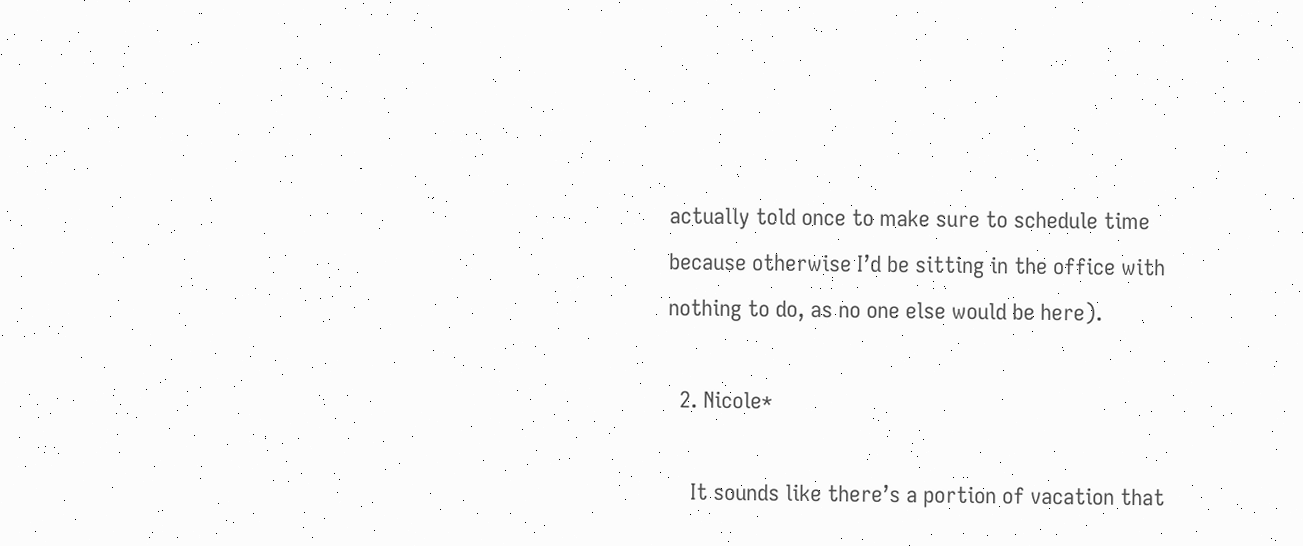actually told once to make sure to schedule time because otherwise I’d be sitting in the office with nothing to do, as no one else would be here).

  2. Nicole*

    It sounds like there’s a portion of vacation that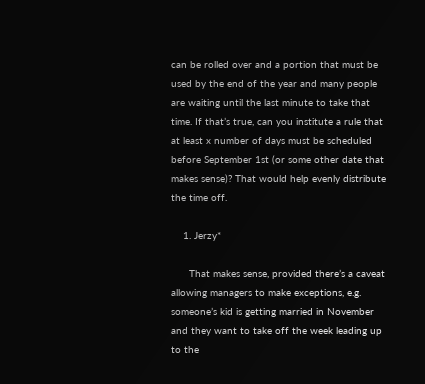can be rolled over and a portion that must be used by the end of the year and many people are waiting until the last minute to take that time. If that’s true, can you institute a rule that at least x number of days must be scheduled before September 1st (or some other date that makes sense)? That would help evenly distribute the time off.

    1. Jerzy*

      That makes sense, provided there’s a caveat allowing managers to make exceptions, e.g. someone’s kid is getting married in November and they want to take off the week leading up to the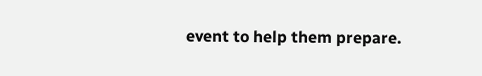event to help them prepare.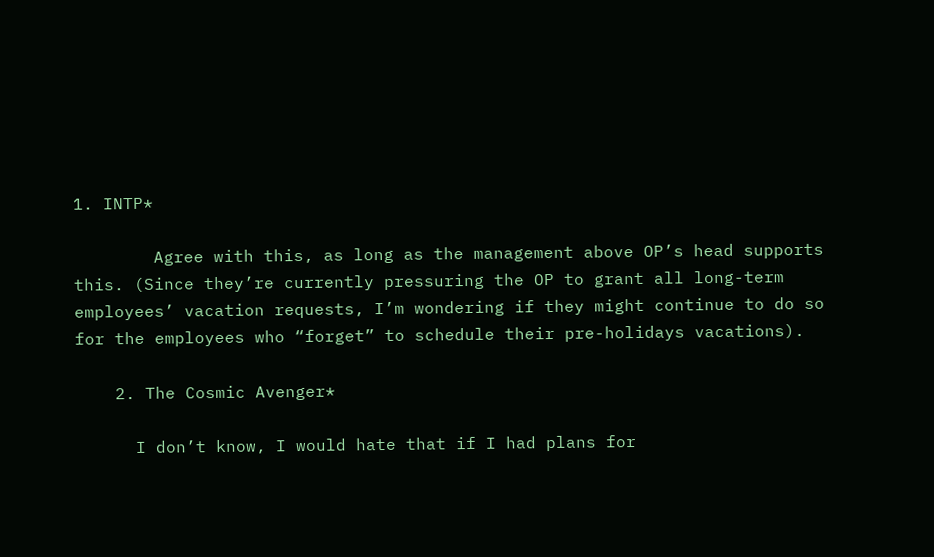1. INTP*

        Agree with this, as long as the management above OP’s head supports this. (Since they’re currently pressuring the OP to grant all long-term employees’ vacation requests, I’m wondering if they might continue to do so for the employees who “forget” to schedule their pre-holidays vacations).

    2. The Cosmic Avenger*

      I don’t know, I would hate that if I had plans for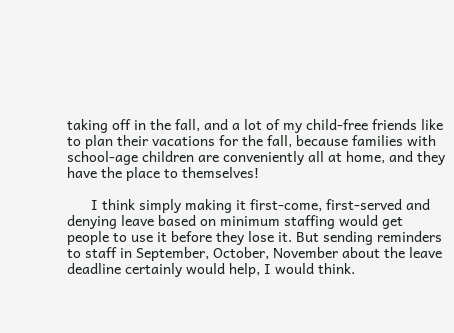taking off in the fall, and a lot of my child-free friends like to plan their vacations for the fall, because families with school-age children are conveniently all at home, and they have the place to themselves!

      I think simply making it first-come, first-served and denying leave based on minimum staffing would get people to use it before they lose it. But sending reminders to staff in September, October, November about the leave deadline certainly would help, I would think.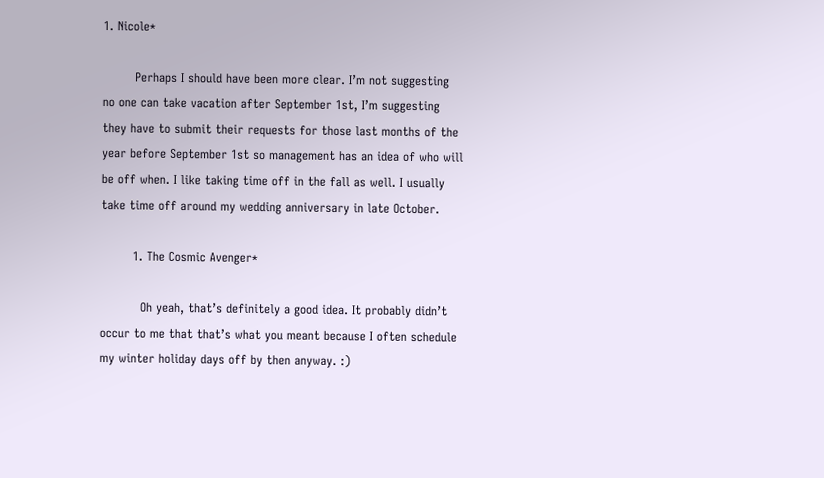1. Nicole*

        Perhaps I should have been more clear. I’m not suggesting no one can take vacation after September 1st, I’m suggesting they have to submit their requests for those last months of the year before September 1st so management has an idea of who will be off when. I like taking time off in the fall as well. I usually take time off around my wedding anniversary in late October.

        1. The Cosmic Avenger*

          Oh yeah, that’s definitely a good idea. It probably didn’t occur to me that that’s what you meant because I often schedule my winter holiday days off by then anyway. :)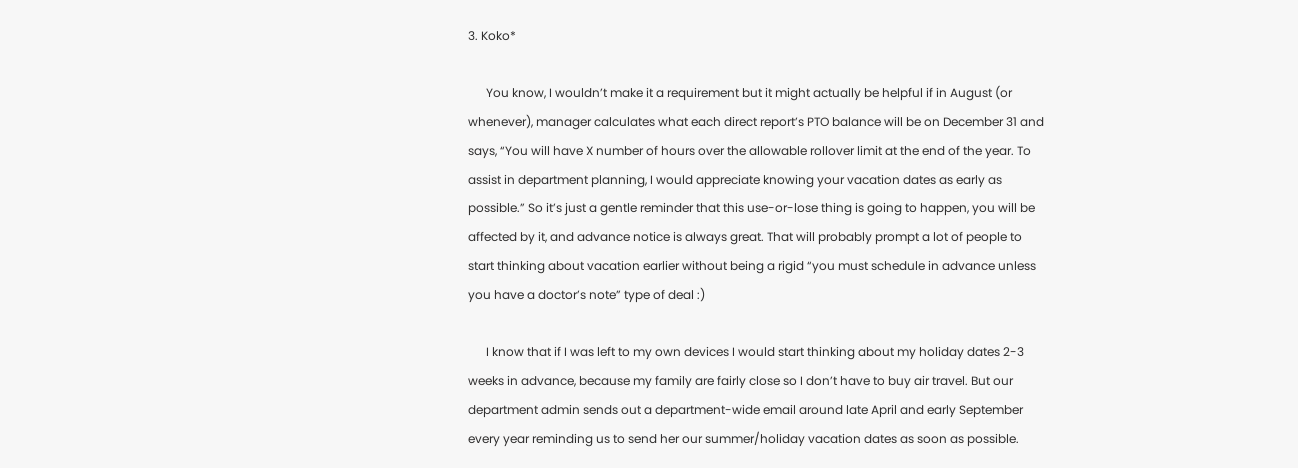3. Koko*

      You know, I wouldn’t make it a requirement but it might actually be helpful if in August (or whenever), manager calculates what each direct report’s PTO balance will be on December 31 and says, “You will have X number of hours over the allowable rollover limit at the end of the year. To assist in department planning, I would appreciate knowing your vacation dates as early as possible.” So it’s just a gentle reminder that this use-or-lose thing is going to happen, you will be affected by it, and advance notice is always great. That will probably prompt a lot of people to start thinking about vacation earlier without being a rigid “you must schedule in advance unless you have a doctor’s note” type of deal :)

      I know that if I was left to my own devices I would start thinking about my holiday dates 2-3 weeks in advance, because my family are fairly close so I don’t have to buy air travel. But our department admin sends out a department-wide email around late April and early September every year reminding us to send her our summer/holiday vacation dates as soon as possible.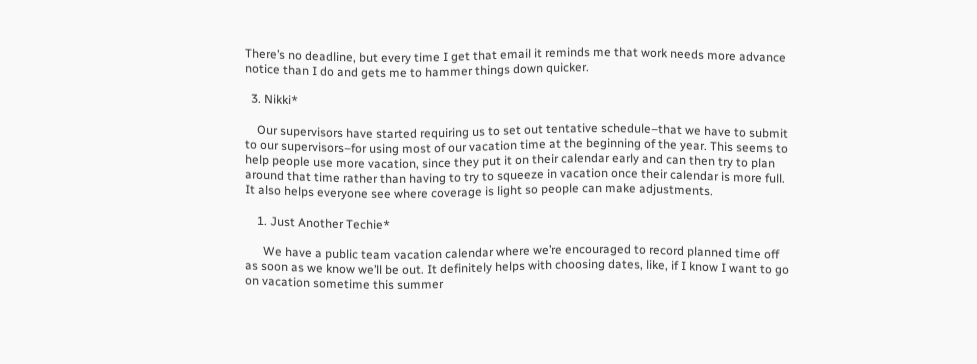There’s no deadline, but every time I get that email it reminds me that work needs more advance notice than I do and gets me to hammer things down quicker.

  3. Nikki*

    Our supervisors have started requiring us to set out tentative schedule–that we have to submit to our supervisors–for using most of our vacation time at the beginning of the year. This seems to help people use more vacation, since they put it on their calendar early and can then try to plan around that time rather than having to try to squeeze in vacation once their calendar is more full. It also helps everyone see where coverage is light so people can make adjustments.

    1. Just Another Techie*

      We have a public team vacation calendar where we’re encouraged to record planned time off as soon as we know we’ll be out. It definitely helps with choosing dates, like, if I know I want to go on vacation sometime this summer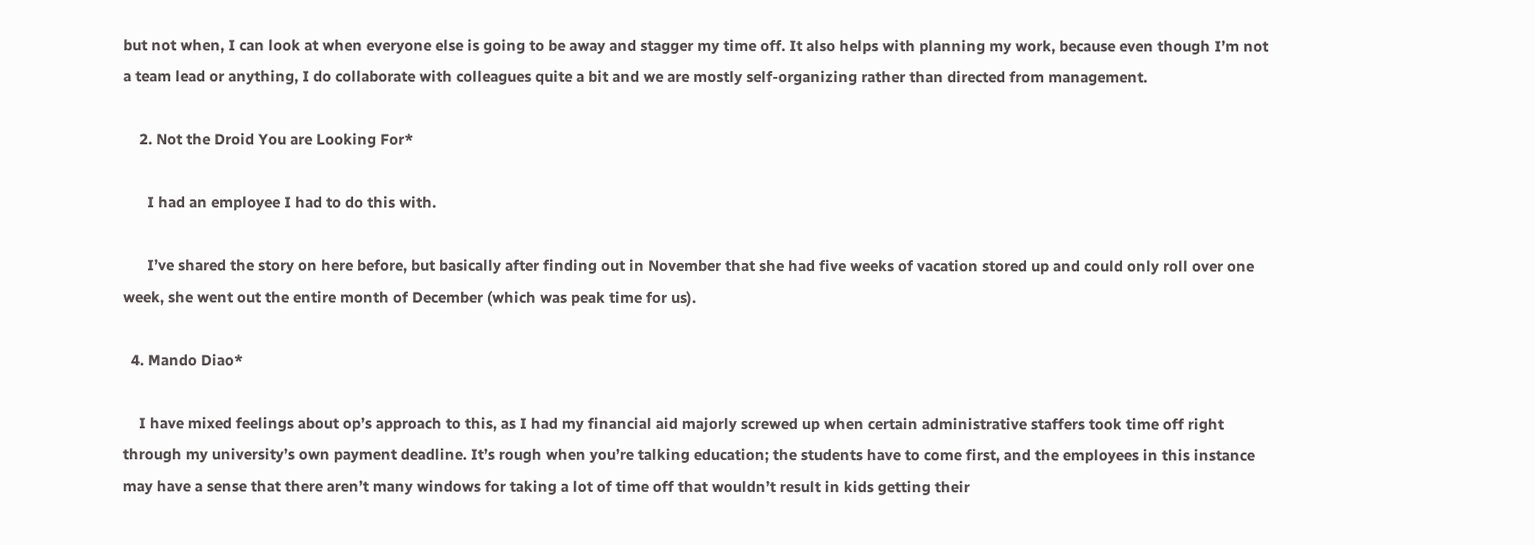but not when, I can look at when everyone else is going to be away and stagger my time off. It also helps with planning my work, because even though I’m not a team lead or anything, I do collaborate with colleagues quite a bit and we are mostly self-organizing rather than directed from management.

    2. Not the Droid You are Looking For*

      I had an employee I had to do this with.

      I’ve shared the story on here before, but basically after finding out in November that she had five weeks of vacation stored up and could only roll over one week, she went out the entire month of December (which was peak time for us).

  4. Mando Diao*

    I have mixed feelings about op’s approach to this, as I had my financial aid majorly screwed up when certain administrative staffers took time off right through my university’s own payment deadline. It’s rough when you’re talking education; the students have to come first, and the employees in this instance may have a sense that there aren’t many windows for taking a lot of time off that wouldn’t result in kids getting their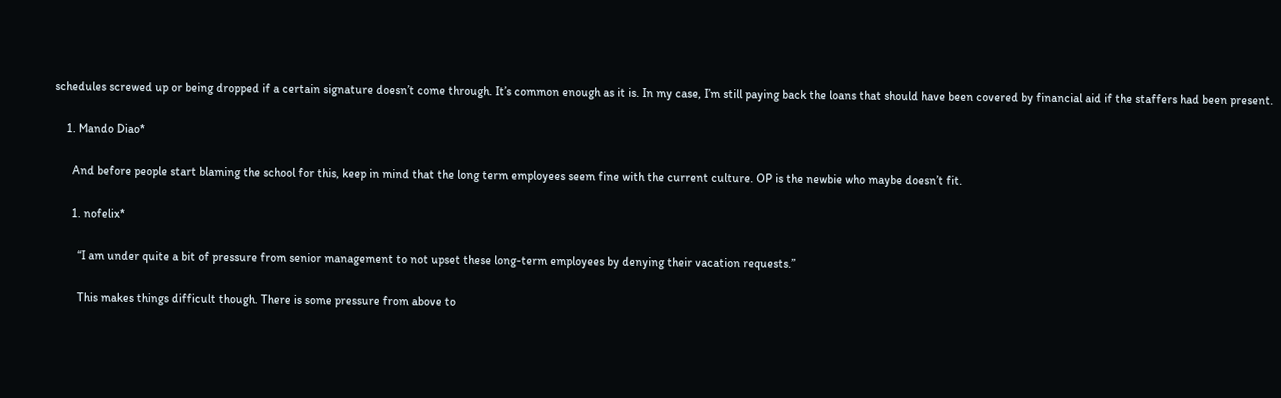schedules screwed up or being dropped if a certain signature doesn’t come through. It’s common enough as it is. In my case, I’m still paying back the loans that should have been covered by financial aid if the staffers had been present.

    1. Mando Diao*

      And before people start blaming the school for this, keep in mind that the long term employees seem fine with the current culture. OP is the newbie who maybe doesn’t fit.

      1. nofelix*

        “I am under quite a bit of pressure from senior management to not upset these long-term employees by denying their vacation requests.”

        This makes things difficult though. There is some pressure from above to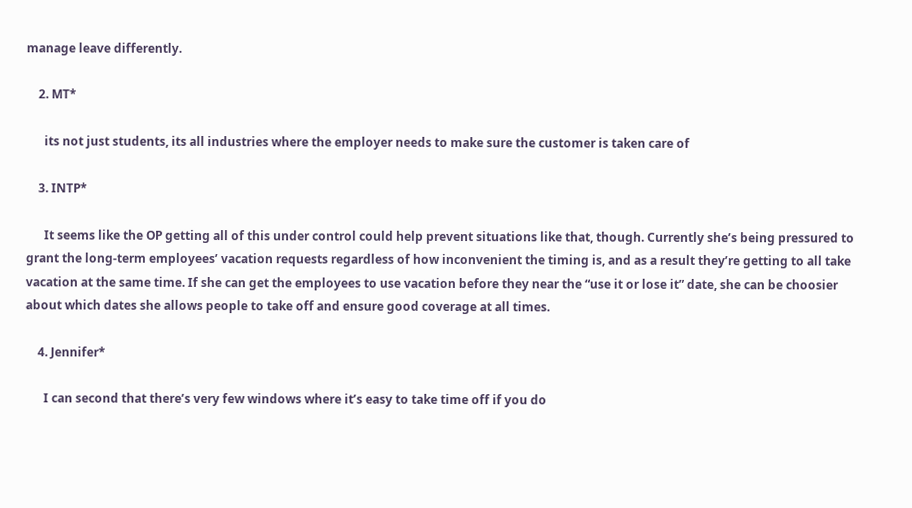manage leave differently.

    2. MT*

      its not just students, its all industries where the employer needs to make sure the customer is taken care of

    3. INTP*

      It seems like the OP getting all of this under control could help prevent situations like that, though. Currently she’s being pressured to grant the long-term employees’ vacation requests regardless of how inconvenient the timing is, and as a result they’re getting to all take vacation at the same time. If she can get the employees to use vacation before they near the “use it or lose it” date, she can be choosier about which dates she allows people to take off and ensure good coverage at all times.

    4. Jennifer*

      I can second that there’s very few windows where it’s easy to take time off if you do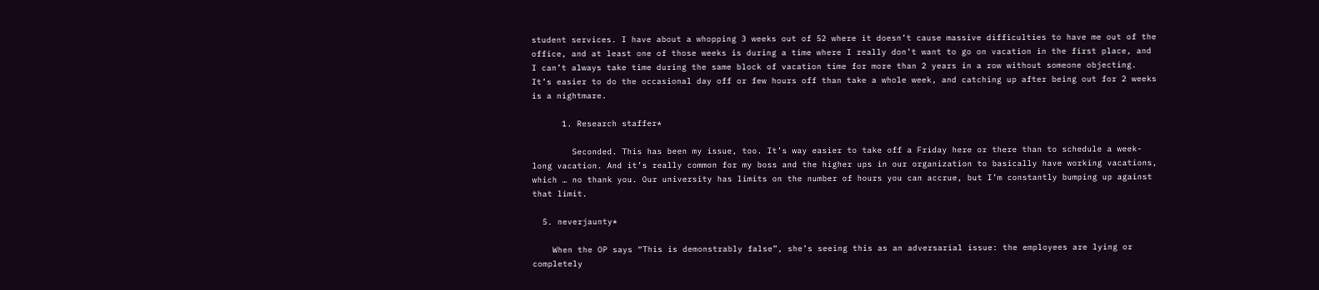student services. I have about a whopping 3 weeks out of 52 where it doesn’t cause massive difficulties to have me out of the office, and at least one of those weeks is during a time where I really don’t want to go on vacation in the first place, and I can’t always take time during the same block of vacation time for more than 2 years in a row without someone objecting. It’s easier to do the occasional day off or few hours off than take a whole week, and catching up after being out for 2 weeks is a nightmare.

      1. Research staffer*

        Seconded. This has been my issue, too. It’s way easier to take off a Friday here or there than to schedule a week-long vacation. And it’s really common for my boss and the higher ups in our organization to basically have working vacations, which … no thank you. Our university has limits on the number of hours you can accrue, but I’m constantly bumping up against that limit.

  5. neverjaunty*

    When the OP says “This is demonstrably false”, she’s seeing this as an adversarial issue: the employees are lying or completely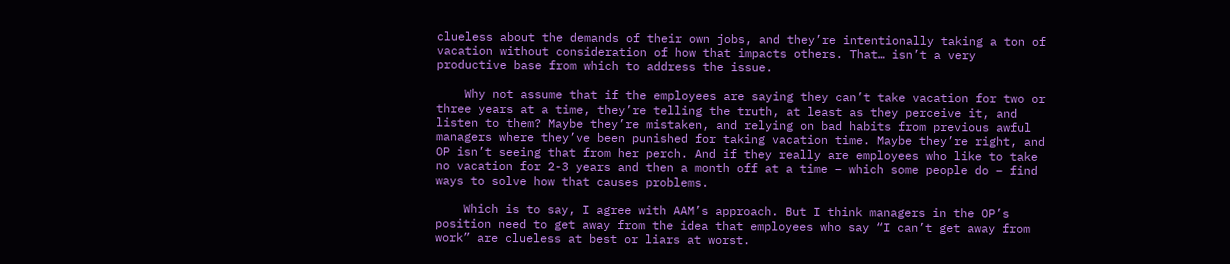clueless about the demands of their own jobs, and they’re intentionally taking a ton of vacation without consideration of how that impacts others. That… isn’t a very productive base from which to address the issue.

    Why not assume that if the employees are saying they can’t take vacation for two or three years at a time, they’re telling the truth, at least as they perceive it, and listen to them? Maybe they’re mistaken, and relying on bad habits from previous awful managers where they’ve been punished for taking vacation time. Maybe they’re right, and OP isn’t seeing that from her perch. And if they really are employees who like to take no vacation for 2-3 years and then a month off at a time – which some people do – find ways to solve how that causes problems.

    Which is to say, I agree with AAM’s approach. But I think managers in the OP’s position need to get away from the idea that employees who say “I can’t get away from work” are clueless at best or liars at worst.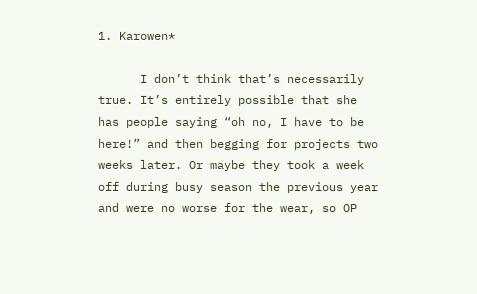1. Karowen*

      I don’t think that’s necessarily true. It’s entirely possible that she has people saying “oh no, I have to be here!” and then begging for projects two weeks later. Or maybe they took a week off during busy season the previous year and were no worse for the wear, so OP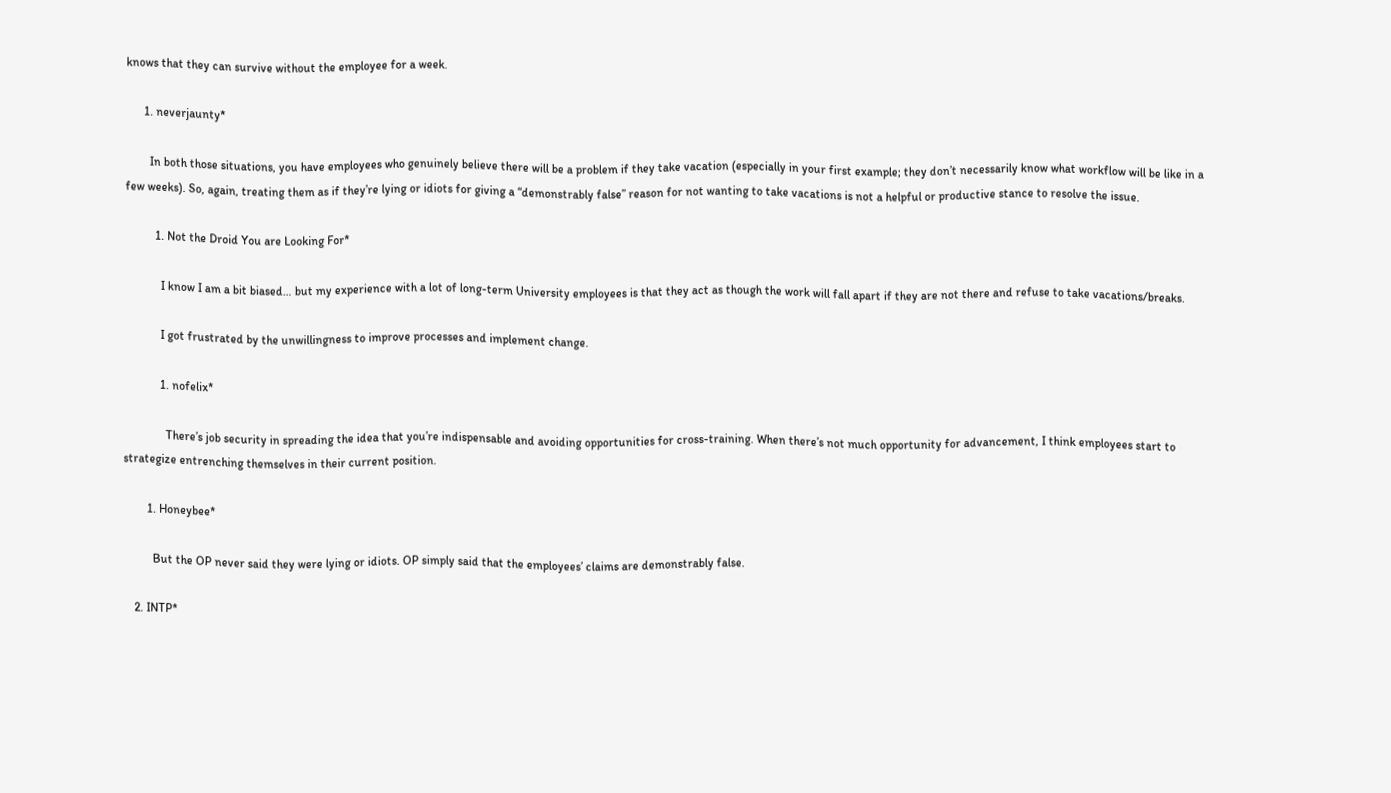knows that they can survive without the employee for a week.

      1. neverjaunty*

        In both those situations, you have employees who genuinely believe there will be a problem if they take vacation (especially in your first example; they don’t necessarily know what workflow will be like in a few weeks). So, again, treating them as if they’re lying or idiots for giving a “demonstrably false” reason for not wanting to take vacations is not a helpful or productive stance to resolve the issue.

          1. Not the Droid You are Looking For*

            I know I am a bit biased… but my experience with a lot of long-term University employees is that they act as though the work will fall apart if they are not there and refuse to take vacations/breaks.

            I got frustrated by the unwillingness to improve processes and implement change.

            1. nofelix*

              There’s job security in spreading the idea that you’re indispensable and avoiding opportunities for cross-training. When there’s not much opportunity for advancement, I think employees start to strategize entrenching themselves in their current position.

        1. Honeybee*

          But the OP never said they were lying or idiots. OP simply said that the employees’ claims are demonstrably false.

    2. INTP*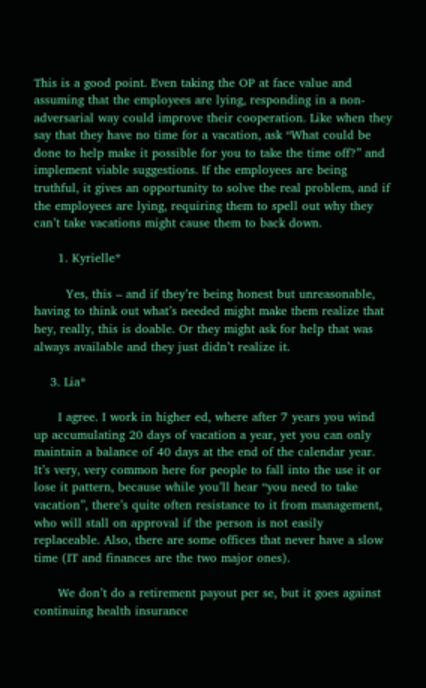This is a good point. Even taking the OP at face value and assuming that the employees are lying, responding in a non-adversarial way could improve their cooperation. Like when they say that they have no time for a vacation, ask “What could be done to help make it possible for you to take the time off?” and implement viable suggestions. If the employees are being truthful, it gives an opportunity to solve the real problem, and if the employees are lying, requiring them to spell out why they can’t take vacations might cause them to back down.

      1. Kyrielle*

        Yes, this – and if they’re being honest but unreasonable, having to think out what’s needed might make them realize that hey, really, this is doable. Or they might ask for help that was always available and they just didn’t realize it.

    3. Lia*

      I agree. I work in higher ed, where after 7 years you wind up accumulating 20 days of vacation a year, yet you can only maintain a balance of 40 days at the end of the calendar year. It’s very, very common here for people to fall into the use it or lose it pattern, because while you’ll hear “you need to take vacation”, there’s quite often resistance to it from management, who will stall on approval if the person is not easily replaceable. Also, there are some offices that never have a slow time (IT and finances are the two major ones).

      We don’t do a retirement payout per se, but it goes against continuing health insurance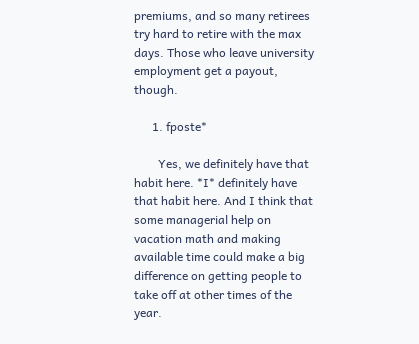premiums, and so many retirees try hard to retire with the max days. Those who leave university employment get a payout, though.

      1. fposte*

        Yes, we definitely have that habit here. *I* definitely have that habit here. And I think that some managerial help on vacation math and making available time could make a big difference on getting people to take off at other times of the year.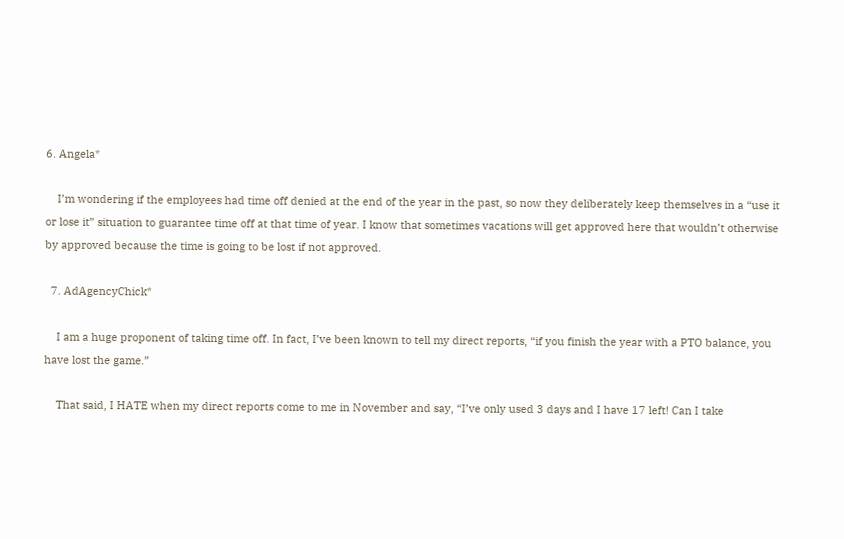6. Angela*

    I’m wondering if the employees had time off denied at the end of the year in the past, so now they deliberately keep themselves in a “use it or lose it” situation to guarantee time off at that time of year. I know that sometimes vacations will get approved here that wouldn’t otherwise by approved because the time is going to be lost if not approved.

  7. AdAgencyChick*

    I am a huge proponent of taking time off. In fact, I’ve been known to tell my direct reports, “if you finish the year with a PTO balance, you have lost the game.”

    That said, I HATE when my direct reports come to me in November and say, “I’ve only used 3 days and I have 17 left! Can I take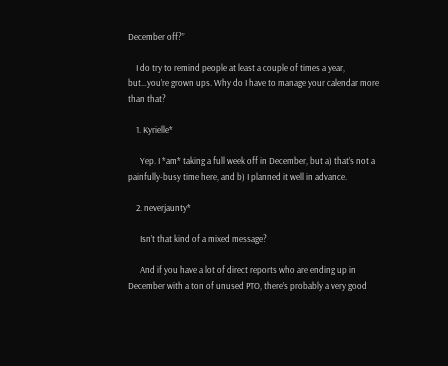December off?”

    I do try to remind people at least a couple of times a year, but…you’re grown ups. Why do I have to manage your calendar more than that?

    1. Kyrielle*

      Yep. I *am* taking a full week off in December, but a) that’s not a painfully-busy time here, and b) I planned it well in advance.

    2. neverjaunty*

      Isn’t that kind of a mixed message?

      And if you have a lot of direct reports who are ending up in December with a ton of unused PTO, there’s probably a very good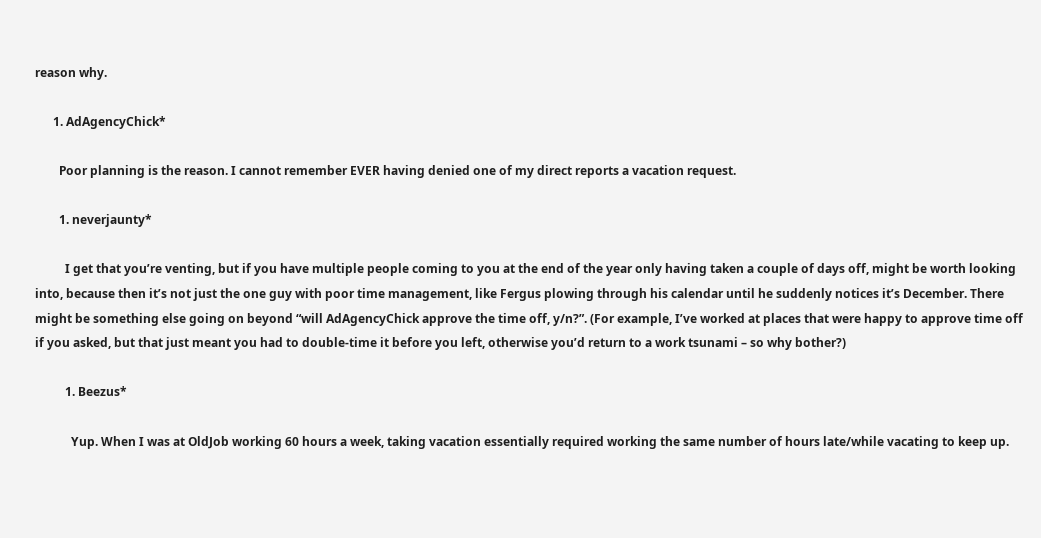reason why.

      1. AdAgencyChick*

        Poor planning is the reason. I cannot remember EVER having denied one of my direct reports a vacation request.

        1. neverjaunty*

          I get that you’re venting, but if you have multiple people coming to you at the end of the year only having taken a couple of days off, might be worth looking into, because then it’s not just the one guy with poor time management, like Fergus plowing through his calendar until he suddenly notices it’s December. There might be something else going on beyond “will AdAgencyChick approve the time off, y/n?”. (For example, I’ve worked at places that were happy to approve time off if you asked, but that just meant you had to double-time it before you left, otherwise you’d return to a work tsunami – so why bother?)

          1. Beezus*

            Yup. When I was at OldJob working 60 hours a week, taking vacation essentially required working the same number of hours late/while vacating to keep up.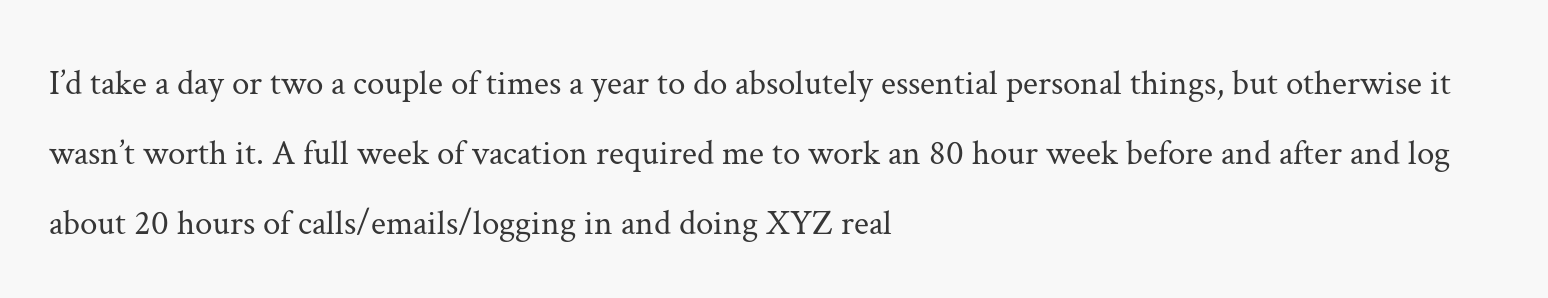I’d take a day or two a couple of times a year to do absolutely essential personal things, but otherwise it wasn’t worth it. A full week of vacation required me to work an 80 hour week before and after and log about 20 hours of calls/emails/logging in and doing XYZ real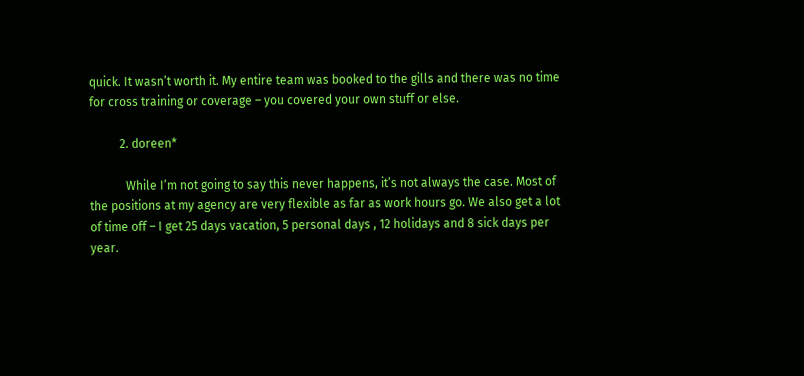quick. It wasn’t worth it. My entire team was booked to the gills and there was no time for cross training or coverage – you covered your own stuff or else.

          2. doreen*

            While I’m not going to say this never happens, it’s not always the case. Most of the positions at my agency are very flexible as far as work hours go. We also get a lot of time off – I get 25 days vacation, 5 personal days , 12 holidays and 8 sick days per year.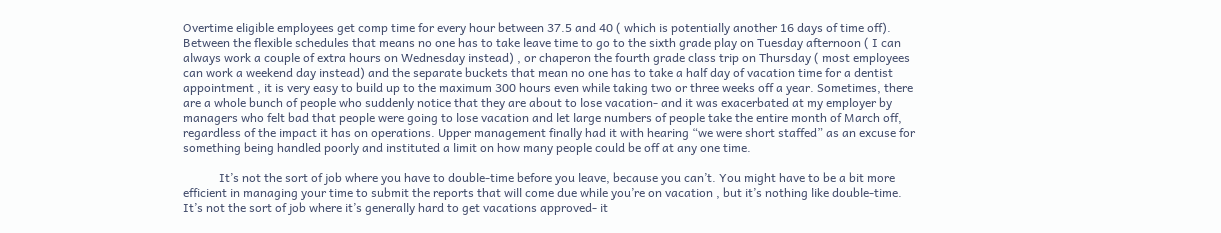Overtime eligible employees get comp time for every hour between 37.5 and 40 ( which is potentially another 16 days of time off). Between the flexible schedules that means no one has to take leave time to go to the sixth grade play on Tuesday afternoon ( I can always work a couple of extra hours on Wednesday instead) , or chaperon the fourth grade class trip on Thursday ( most employees can work a weekend day instead) and the separate buckets that mean no one has to take a half day of vacation time for a dentist appointment , it is very easy to build up to the maximum 300 hours even while taking two or three weeks off a year. Sometimes, there are a whole bunch of people who suddenly notice that they are about to lose vacation- and it was exacerbated at my employer by managers who felt bad that people were going to lose vacation and let large numbers of people take the entire month of March off, regardless of the impact it has on operations. Upper management finally had it with hearing “we were short staffed” as an excuse for something being handled poorly and instituted a limit on how many people could be off at any one time.

            It’s not the sort of job where you have to double-time before you leave, because you can’t. You might have to be a bit more efficient in managing your time to submit the reports that will come due while you’re on vacation , but it’s nothing like double-time. It’s not the sort of job where it’s generally hard to get vacations approved- it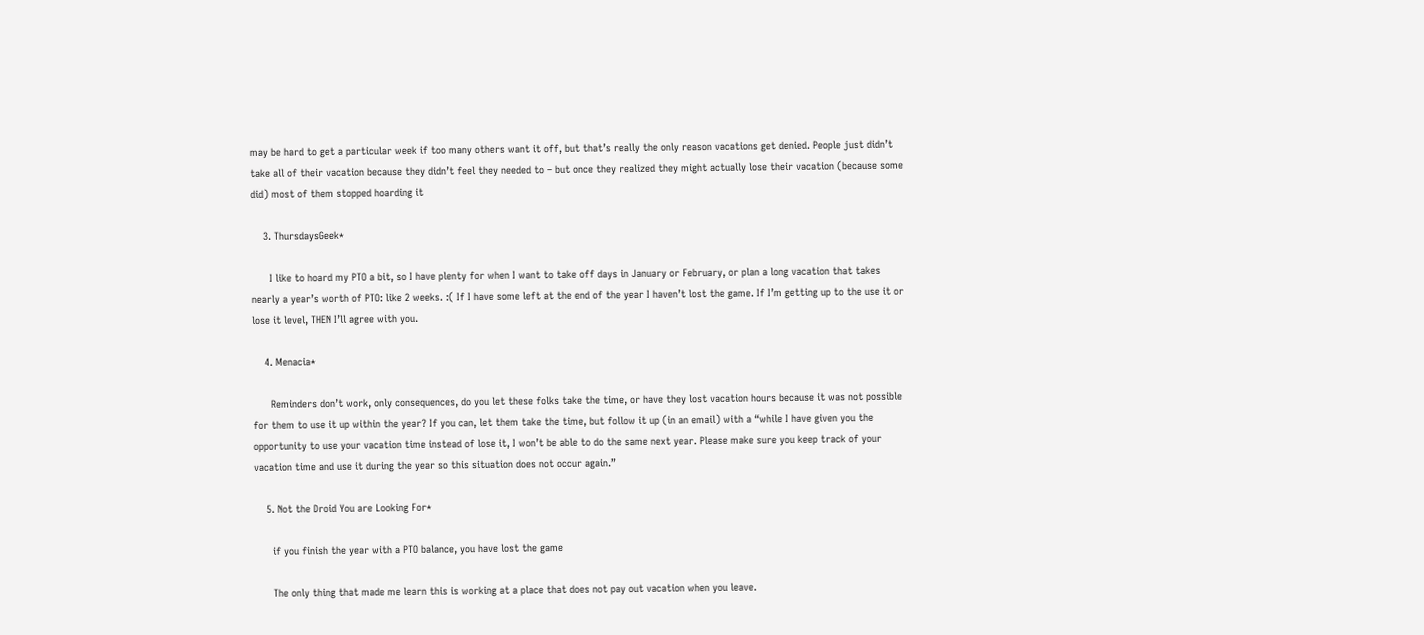may be hard to get a particular week if too many others want it off, but that’s really the only reason vacations get denied. People just didn’t take all of their vacation because they didn’t feel they needed to – but once they realized they might actually lose their vacation (because some did) most of them stopped hoarding it

    3. ThursdaysGeek*

      I like to hoard my PTO a bit, so I have plenty for when I want to take off days in January or February, or plan a long vacation that takes nearly a year’s worth of PTO: like 2 weeks. :( If I have some left at the end of the year I haven’t lost the game. If I’m getting up to the use it or lose it level, THEN I’ll agree with you.

    4. Menacia*

      Reminders don’t work, only consequences, do you let these folks take the time, or have they lost vacation hours because it was not possible for them to use it up within the year? If you can, let them take the time, but follow it up (in an email) with a “while I have given you the opportunity to use your vacation time instead of lose it, I won’t be able to do the same next year. Please make sure you keep track of your vacation time and use it during the year so this situation does not occur again.”

    5. Not the Droid You are Looking For*

      if you finish the year with a PTO balance, you have lost the game

      The only thing that made me learn this is working at a place that does not pay out vacation when you leave.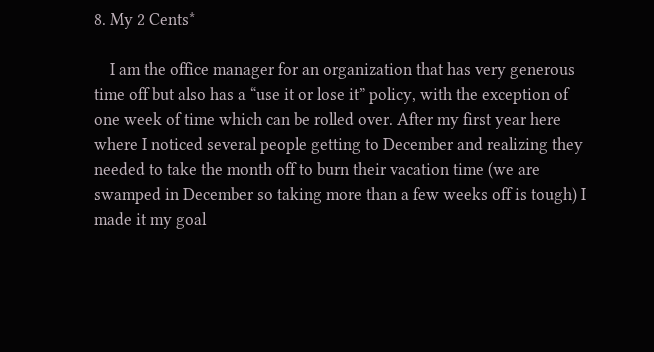8. My 2 Cents*

    I am the office manager for an organization that has very generous time off but also has a “use it or lose it” policy, with the exception of one week of time which can be rolled over. After my first year here where I noticed several people getting to December and realizing they needed to take the month off to burn their vacation time (we are swamped in December so taking more than a few weeks off is tough) I made it my goal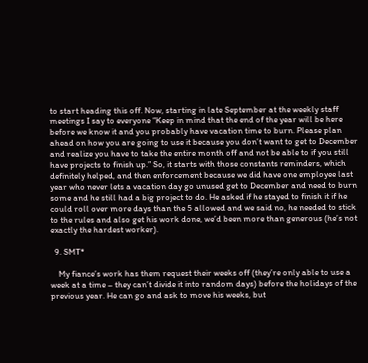to start heading this off. Now, starting in late September at the weekly staff meetings I say to everyone “Keep in mind that the end of the year will be here before we know it and you probably have vacation time to burn. Please plan ahead on how you are going to use it because you don’t want to get to December and realize you have to take the entire month off and not be able to if you still have projects to finish up.” So, it starts with those constants reminders, which definitely helped, and then enforcement because we did have one employee last year who never lets a vacation day go unused get to December and need to burn some and he still had a big project to do. He asked if he stayed to finish it if he could roll over more days than the 5 allowed and we said no, he needed to stick to the rules and also get his work done, we’d been more than generous (he’s not exactly the hardest worker).

  9. SMT*

    My fiance’s work has them request their weeks off (they’re only able to use a week at a time – they can’t divide it into random days) before the holidays of the previous year. He can go and ask to move his weeks, but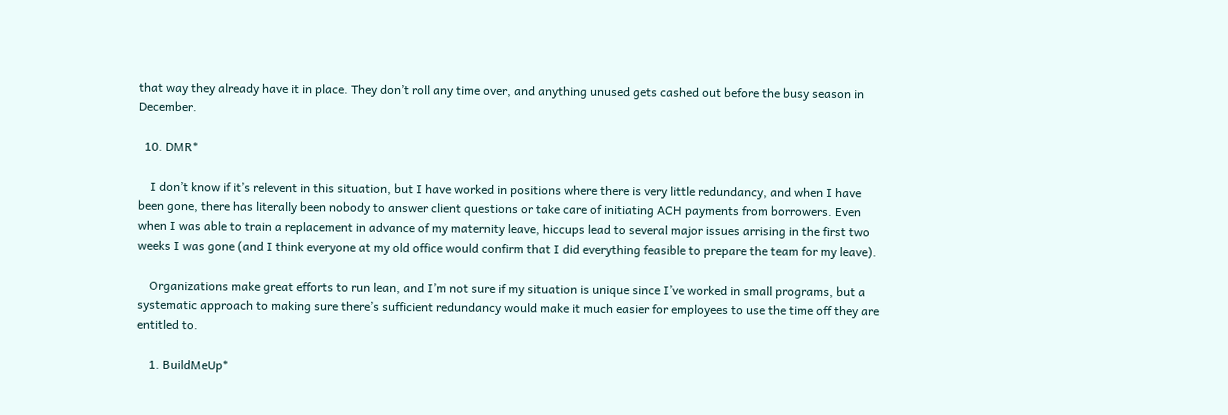that way they already have it in place. They don’t roll any time over, and anything unused gets cashed out before the busy season in December.

  10. DMR*

    I don’t know if it’s relevent in this situation, but I have worked in positions where there is very little redundancy, and when I have been gone, there has literally been nobody to answer client questions or take care of initiating ACH payments from borrowers. Even when I was able to train a replacement in advance of my maternity leave, hiccups lead to several major issues arrising in the first two weeks I was gone (and I think everyone at my old office would confirm that I did everything feasible to prepare the team for my leave).

    Organizations make great efforts to run lean, and I’m not sure if my situation is unique since I’ve worked in small programs, but a systematic approach to making sure there’s sufficient redundancy would make it much easier for employees to use the time off they are entitled to.

    1. BuildMeUp*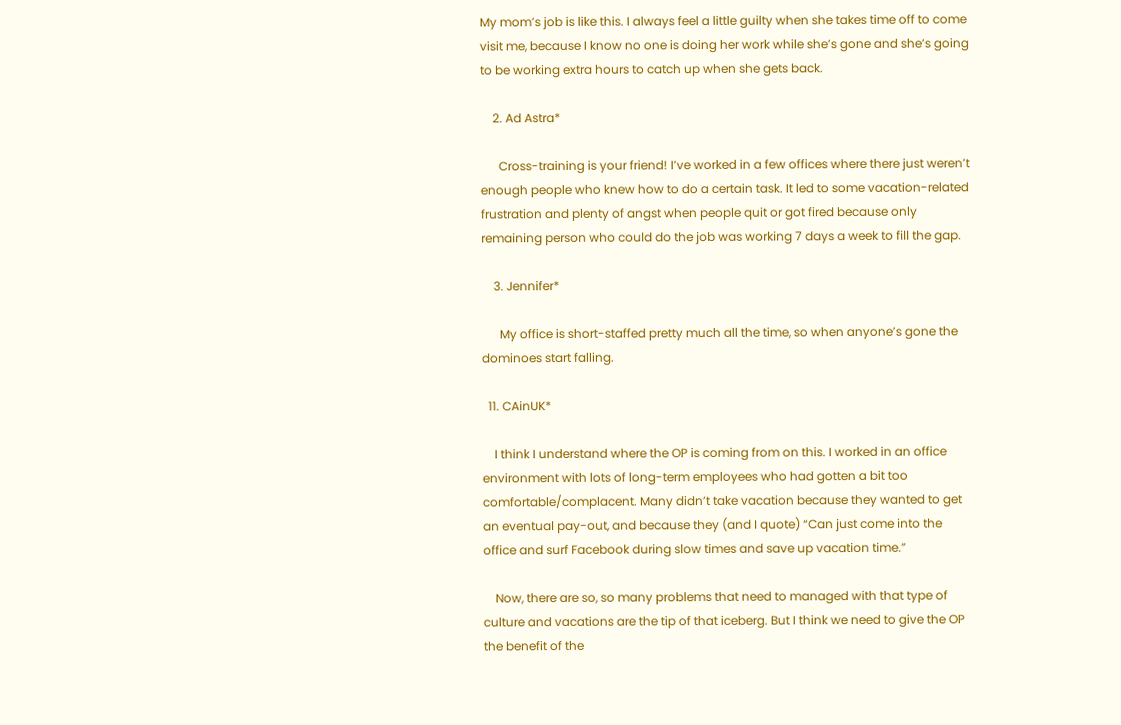My mom’s job is like this. I always feel a little guilty when she takes time off to come visit me, because I know no one is doing her work while she’s gone and she’s going to be working extra hours to catch up when she gets back.

    2. Ad Astra*

      Cross-training is your friend! I’ve worked in a few offices where there just weren’t enough people who knew how to do a certain task. It led to some vacation-related frustration and plenty of angst when people quit or got fired because only remaining person who could do the job was working 7 days a week to fill the gap.

    3. Jennifer*

      My office is short-staffed pretty much all the time, so when anyone’s gone the dominoes start falling.

  11. CAinUK*

    I think I understand where the OP is coming from on this. I worked in an office environment with lots of long-term employees who had gotten a bit too comfortable/complacent. Many didn’t take vacation because they wanted to get an eventual pay-out, and because they (and I quote) “Can just come into the office and surf Facebook during slow times and save up vacation time.”

    Now, there are so, so many problems that need to managed with that type of culture and vacations are the tip of that iceberg. But I think we need to give the OP the benefit of the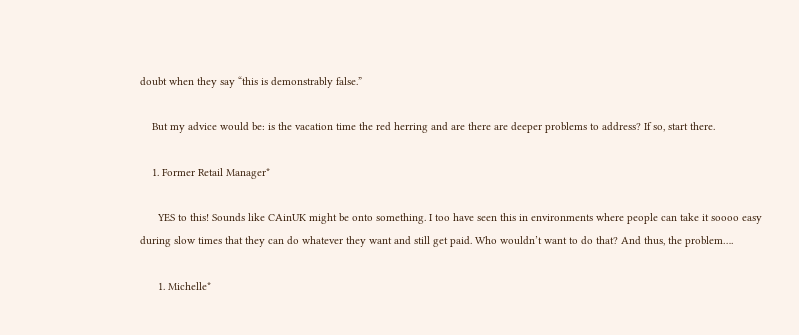doubt when they say “this is demonstrably false.”

    But my advice would be: is the vacation time the red herring and are there are deeper problems to address? If so, start there.

    1. Former Retail Manager*

      YES to this! Sounds like CAinUK might be onto something. I too have seen this in environments where people can take it soooo easy during slow times that they can do whatever they want and still get paid. Who wouldn’t want to do that? And thus, the problem….

      1. Michelle*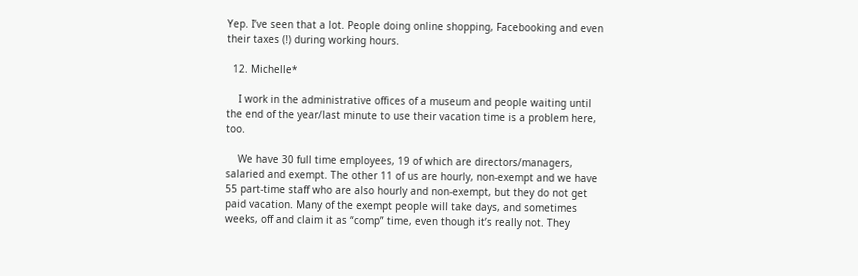Yep. I’ve seen that a lot. People doing online shopping, Facebooking and even their taxes (!) during working hours.

  12. Michelle*

    I work in the administrative offices of a museum and people waiting until the end of the year/last minute to use their vacation time is a problem here, too.

    We have 30 full time employees, 19 of which are directors/managers, salaried and exempt. The other 11 of us are hourly, non-exempt and we have 55 part-time staff who are also hourly and non-exempt, but they do not get paid vacation. Many of the exempt people will take days, and sometimes weeks, off and claim it as “comp” time, even though it’s really not. They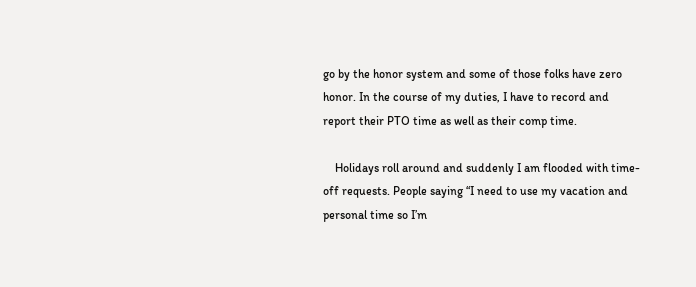go by the honor system and some of those folks have zero honor. In the course of my duties, I have to record and report their PTO time as well as their comp time.

    Holidays roll around and suddenly I am flooded with time-off requests. People saying “I need to use my vacation and personal time so I’m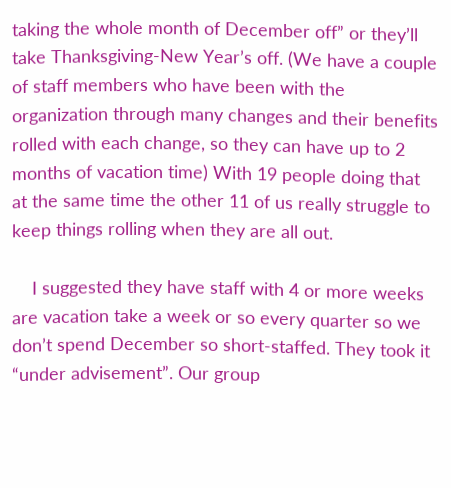taking the whole month of December off” or they’ll take Thanksgiving-New Year’s off. (We have a couple of staff members who have been with the organization through many changes and their benefits rolled with each change, so they can have up to 2 months of vacation time) With 19 people doing that at the same time the other 11 of us really struggle to keep things rolling when they are all out.

    I suggested they have staff with 4 or more weeks are vacation take a week or so every quarter so we don’t spend December so short-staffed. They took it “under advisement”. Our group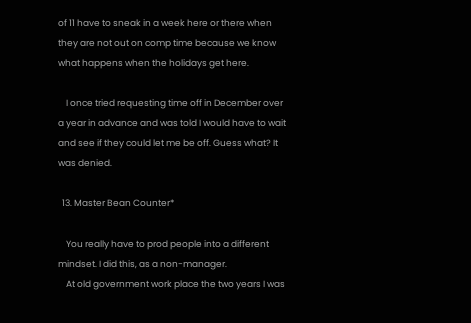of 11 have to sneak in a week here or there when they are not out on comp time because we know what happens when the holidays get here.

    I once tried requesting time off in December over a year in advance and was told I would have to wait and see if they could let me be off. Guess what? It was denied.

  13. Master Bean Counter*

    You really have to prod people into a different mindset. I did this, as a non-manager.
    At old government work place the two years I was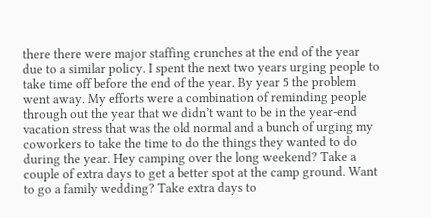there there were major staffing crunches at the end of the year due to a similar policy. I spent the next two years urging people to take time off before the end of the year. By year 5 the problem went away. My efforts were a combination of reminding people through out the year that we didn’t want to be in the year-end vacation stress that was the old normal and a bunch of urging my coworkers to take the time to do the things they wanted to do during the year. Hey camping over the long weekend? Take a couple of extra days to get a better spot at the camp ground. Want to go a family wedding? Take extra days to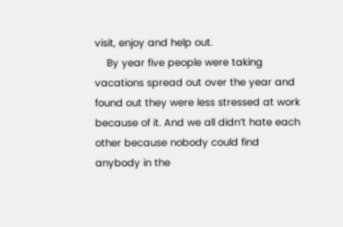visit, enjoy and help out.
    By year five people were taking vacations spread out over the year and found out they were less stressed at work because of it. And we all didn’t hate each other because nobody could find anybody in the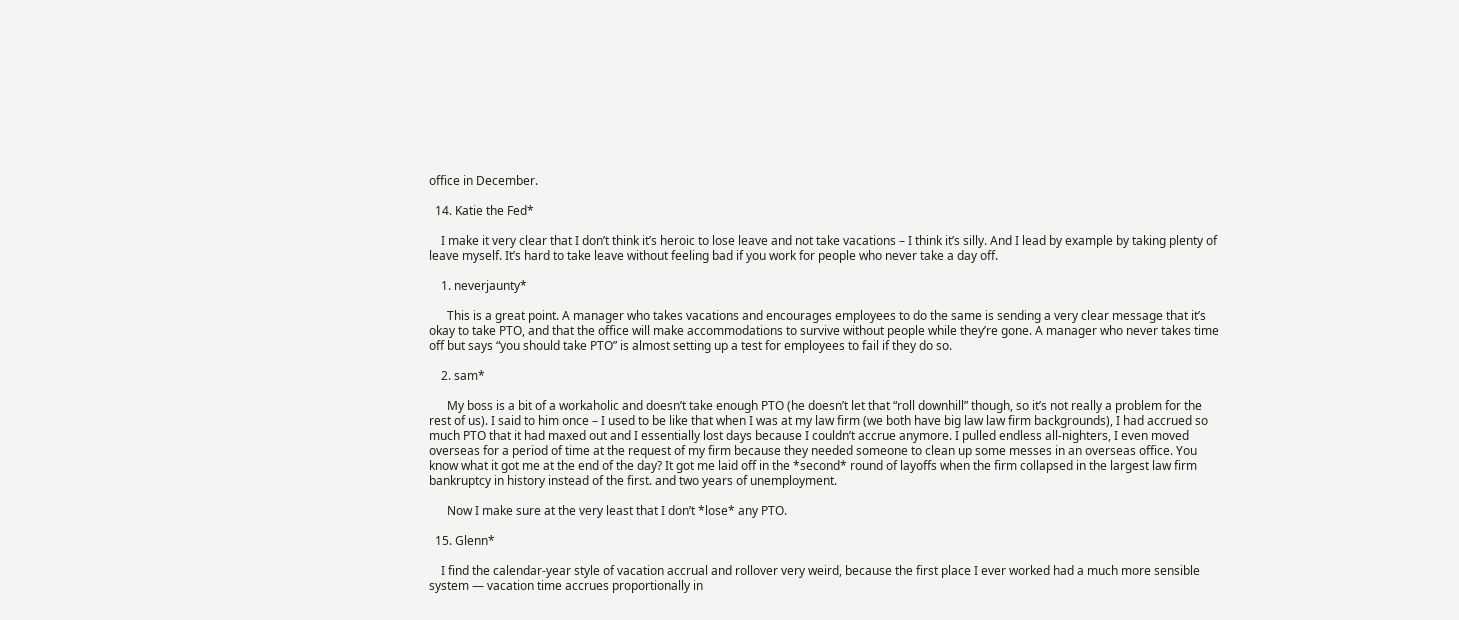office in December.

  14. Katie the Fed*

    I make it very clear that I don’t think it’s heroic to lose leave and not take vacations – I think it’s silly. And I lead by example by taking plenty of leave myself. It’s hard to take leave without feeling bad if you work for people who never take a day off.

    1. neverjaunty*

      This is a great point. A manager who takes vacations and encourages employees to do the same is sending a very clear message that it’s okay to take PTO, and that the office will make accommodations to survive without people while they’re gone. A manager who never takes time off but says “you should take PTO” is almost setting up a test for employees to fail if they do so.

    2. sam*

      My boss is a bit of a workaholic and doesn’t take enough PTO (he doesn’t let that “roll downhill” though, so it’s not really a problem for the rest of us). I said to him once – I used to be like that when I was at my law firm (we both have big law law firm backgrounds), I had accrued so much PTO that it had maxed out and I essentially lost days because I couldn’t accrue anymore. I pulled endless all-nighters, I even moved overseas for a period of time at the request of my firm because they needed someone to clean up some messes in an overseas office. You know what it got me at the end of the day? It got me laid off in the *second* round of layoffs when the firm collapsed in the largest law firm bankruptcy in history instead of the first. and two years of unemployment.

      Now I make sure at the very least that I don’t *lose* any PTO.

  15. Glenn*

    I find the calendar-year style of vacation accrual and rollover very weird, because the first place I ever worked had a much more sensible system — vacation time accrues proportionally in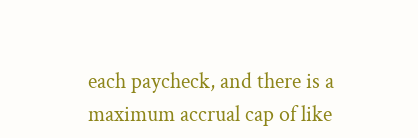each paycheck, and there is a maximum accrual cap of like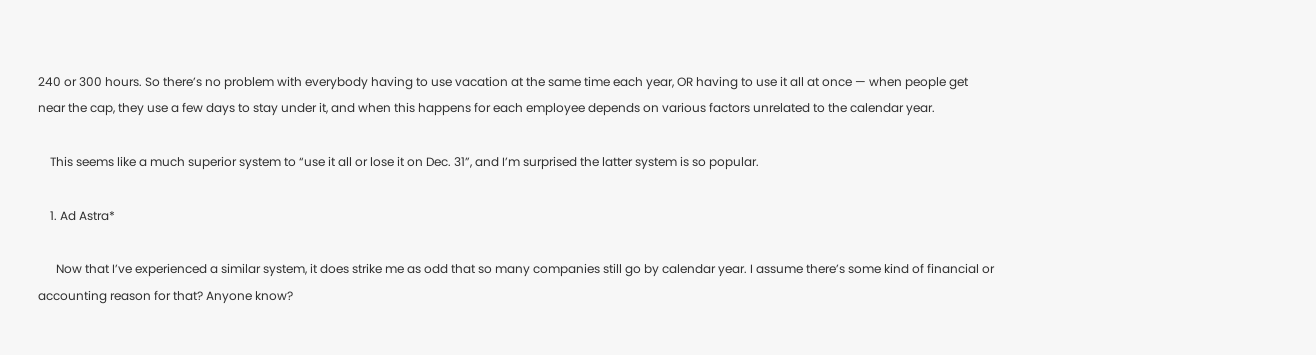240 or 300 hours. So there’s no problem with everybody having to use vacation at the same time each year, OR having to use it all at once — when people get near the cap, they use a few days to stay under it, and when this happens for each employee depends on various factors unrelated to the calendar year.

    This seems like a much superior system to “use it all or lose it on Dec. 31”, and I’m surprised the latter system is so popular.

    1. Ad Astra*

      Now that I’ve experienced a similar system, it does strike me as odd that so many companies still go by calendar year. I assume there’s some kind of financial or accounting reason for that? Anyone know?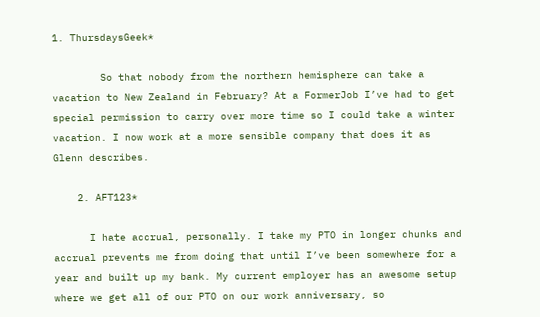1. ThursdaysGeek*

        So that nobody from the northern hemisphere can take a vacation to New Zealand in February? At a FormerJob I’ve had to get special permission to carry over more time so I could take a winter vacation. I now work at a more sensible company that does it as Glenn describes.

    2. AFT123*

      I hate accrual, personally. I take my PTO in longer chunks and accrual prevents me from doing that until I’ve been somewhere for a year and built up my bank. My current employer has an awesome setup where we get all of our PTO on our work anniversary, so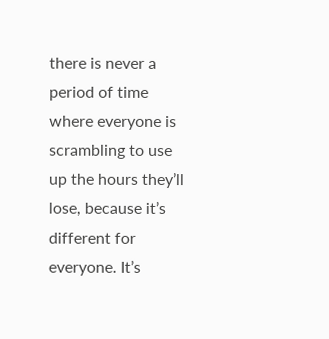there is never a period of time where everyone is scrambling to use up the hours they’ll lose, because it’s different for everyone. It’s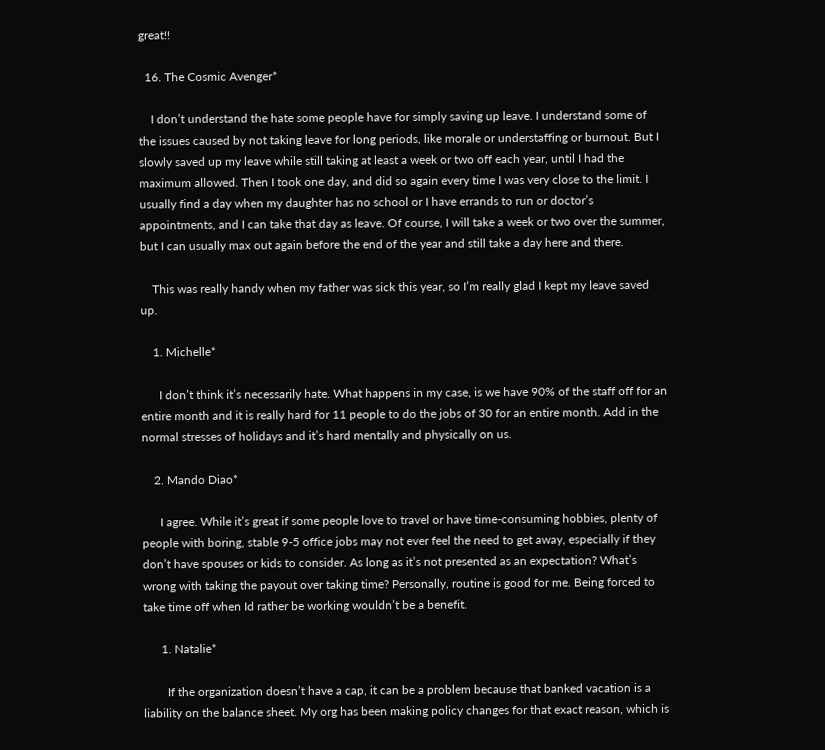great!!

  16. The Cosmic Avenger*

    I don’t understand the hate some people have for simply saving up leave. I understand some of the issues caused by not taking leave for long periods, like morale or understaffing or burnout. But I slowly saved up my leave while still taking at least a week or two off each year, until I had the maximum allowed. Then I took one day, and did so again every time I was very close to the limit. I usually find a day when my daughter has no school or I have errands to run or doctor’s appointments, and I can take that day as leave. Of course, I will take a week or two over the summer, but I can usually max out again before the end of the year and still take a day here and there.

    This was really handy when my father was sick this year, so I’m really glad I kept my leave saved up.

    1. Michelle*

      I don’t think it’s necessarily hate. What happens in my case, is we have 90% of the staff off for an entire month and it is really hard for 11 people to do the jobs of 30 for an entire month. Add in the normal stresses of holidays and it’s hard mentally and physically on us.

    2. Mando Diao*

      I agree. While it’s great if some people love to travel or have time-consuming hobbies, plenty of people with boring, stable 9-5 office jobs may not ever feel the need to get away, especially if they don’t have spouses or kids to consider. As long as it’s not presented as an expectation? What’s wrong with taking the payout over taking time? Personally, routine is good for me. Being forced to take time off when Id rather be working wouldn’t be a benefit.

      1. Natalie*

        If the organization doesn’t have a cap, it can be a problem because that banked vacation is a liability on the balance sheet. My org has been making policy changes for that exact reason, which is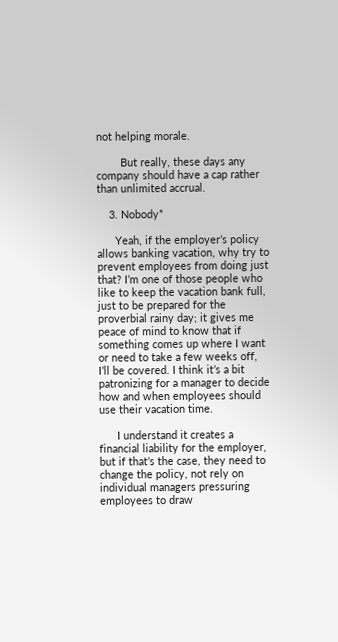not helping morale.

        But really, these days any company should have a cap rather than unlimited accrual.

    3. Nobody*

      Yeah, if the employer’s policy allows banking vacation, why try to prevent employees from doing just that? I’m one of those people who like to keep the vacation bank full, just to be prepared for the proverbial rainy day; it gives me peace of mind to know that if something comes up where I want or need to take a few weeks off, I’ll be covered. I think it’s a bit patronizing for a manager to decide how and when employees should use their vacation time.

      I understand it creates a financial liability for the employer, but if that’s the case, they need to change the policy, not rely on individual managers pressuring employees to draw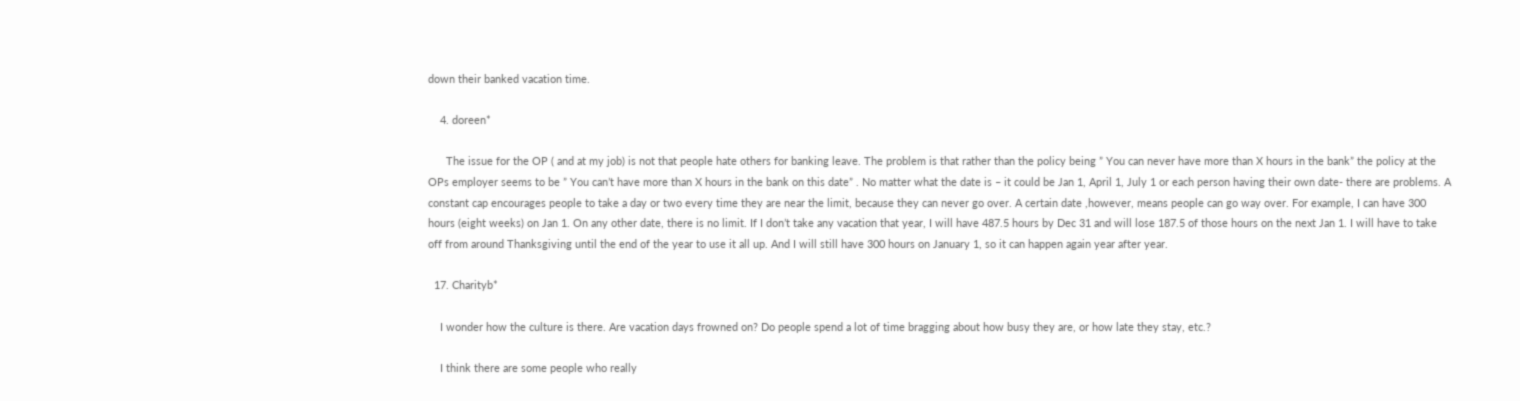down their banked vacation time.

    4. doreen*

      The issue for the OP ( and at my job) is not that people hate others for banking leave. The problem is that rather than the policy being ” You can never have more than X hours in the bank” the policy at the OPs employer seems to be ” You can’t have more than X hours in the bank on this date” . No matter what the date is – it could be Jan 1, April 1, July 1 or each person having their own date- there are problems. A constant cap encourages people to take a day or two every time they are near the limit, because they can never go over. A certain date ,however, means people can go way over. For example, I can have 300 hours (eight weeks) on Jan 1. On any other date, there is no limit. If I don’t take any vacation that year, I will have 487.5 hours by Dec 31 and will lose 187.5 of those hours on the next Jan 1. I will have to take off from around Thanksgiving until the end of the year to use it all up. And I will still have 300 hours on January 1, so it can happen again year after year.

  17. Charityb*

    I wonder how the culture is there. Are vacation days frowned on? Do people spend a lot of time bragging about how busy they are, or how late they stay, etc.?

    I think there are some people who really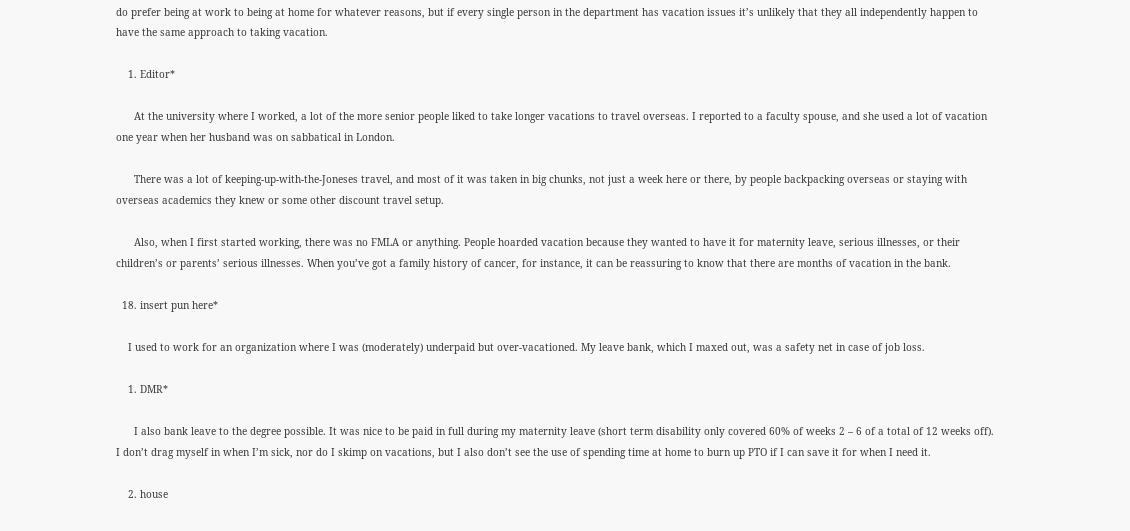do prefer being at work to being at home for whatever reasons, but if every single person in the department has vacation issues it’s unlikely that they all independently happen to have the same approach to taking vacation.

    1. Editor*

      At the university where I worked, a lot of the more senior people liked to take longer vacations to travel overseas. I reported to a faculty spouse, and she used a lot of vacation one year when her husband was on sabbatical in London.

      There was a lot of keeping-up-with-the-Joneses travel, and most of it was taken in big chunks, not just a week here or there, by people backpacking overseas or staying with overseas academics they knew or some other discount travel setup.

      Also, when I first started working, there was no FMLA or anything. People hoarded vacation because they wanted to have it for maternity leave, serious illnesses, or their children’s or parents’ serious illnesses. When you’ve got a family history of cancer, for instance, it can be reassuring to know that there are months of vacation in the bank.

  18. insert pun here*

    I used to work for an organization where I was (moderately) underpaid but over-vacationed. My leave bank, which I maxed out, was a safety net in case of job loss.

    1. DMR*

      I also bank leave to the degree possible. It was nice to be paid in full during my maternity leave (short term disability only covered 60% of weeks 2 – 6 of a total of 12 weeks off). I don’t drag myself in when I’m sick, nor do I skimp on vacations, but I also don’t see the use of spending time at home to burn up PTO if I can save it for when I need it.

    2. house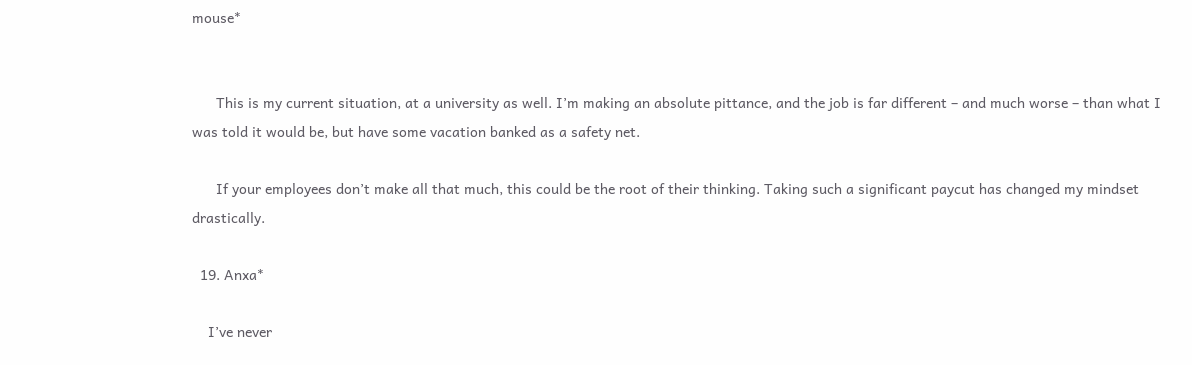mouse*


      This is my current situation, at a university as well. I’m making an absolute pittance, and the job is far different – and much worse – than what I was told it would be, but have some vacation banked as a safety net.

      If your employees don’t make all that much, this could be the root of their thinking. Taking such a significant paycut has changed my mindset drastically.

  19. Anxa*

    I’ve never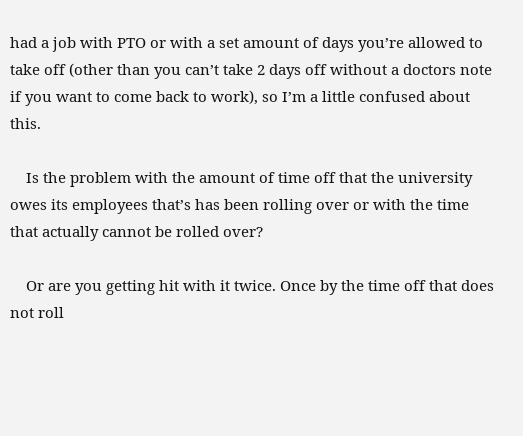had a job with PTO or with a set amount of days you’re allowed to take off (other than you can’t take 2 days off without a doctors note if you want to come back to work), so I’m a little confused about this.

    Is the problem with the amount of time off that the university owes its employees that’s has been rolling over or with the time that actually cannot be rolled over?

    Or are you getting hit with it twice. Once by the time off that does not roll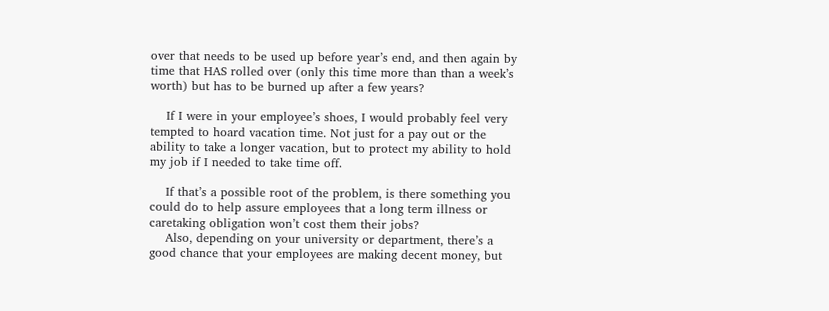over that needs to be used up before year’s end, and then again by time that HAS rolled over (only this time more than than a week’s worth) but has to be burned up after a few years?

    If I were in your employee’s shoes, I would probably feel very tempted to hoard vacation time. Not just for a pay out or the ability to take a longer vacation, but to protect my ability to hold my job if I needed to take time off.

    If that’s a possible root of the problem, is there something you could do to help assure employees that a long term illness or caretaking obligation won’t cost them their jobs?
    Also, depending on your university or department, there’s a good chance that your employees are making decent money, but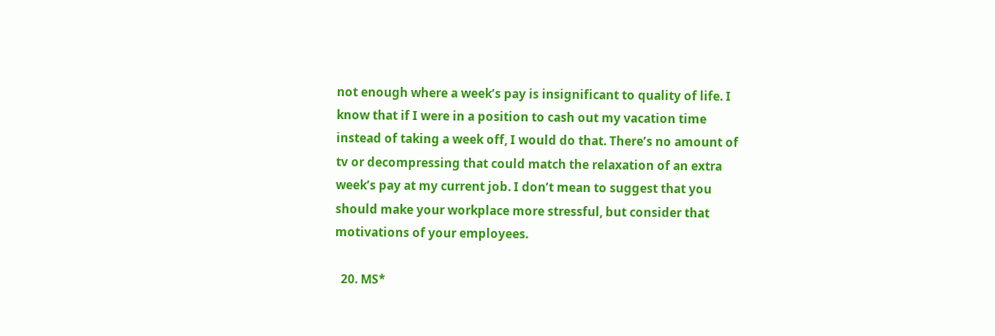not enough where a week’s pay is insignificant to quality of life. I know that if I were in a position to cash out my vacation time instead of taking a week off, I would do that. There’s no amount of tv or decompressing that could match the relaxation of an extra week’s pay at my current job. I don’t mean to suggest that you should make your workplace more stressful, but consider that motivations of your employees.

  20. MS*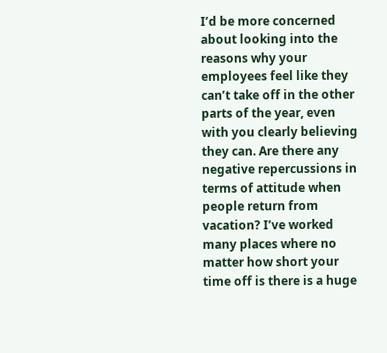I’d be more concerned about looking into the reasons why your employees feel like they can’t take off in the other parts of the year, even with you clearly believing they can. Are there any negative repercussions in terms of attitude when people return from vacation? I’ve worked many places where no matter how short your time off is there is a huge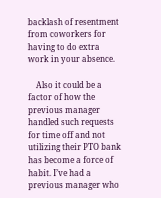backlash of resentment from coworkers for having to do extra work in your absence.

    Also it could be a factor of how the previous manager handled such requests for time off and not utilizing their PTO bank has become a force of habit. I’ve had a previous manager who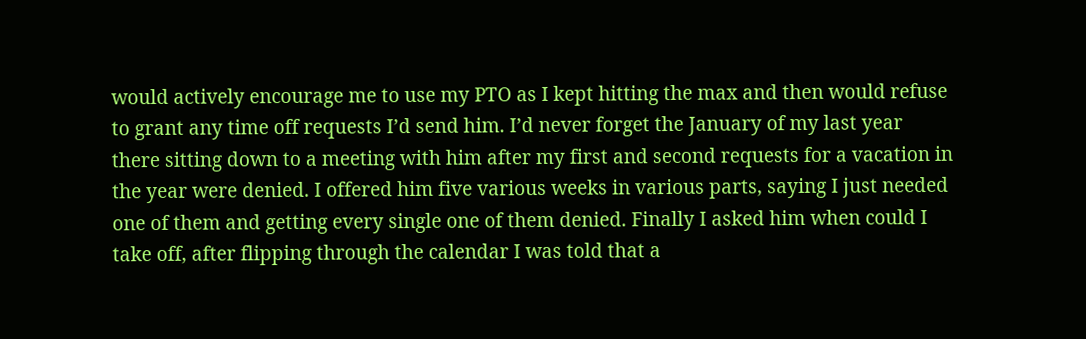would actively encourage me to use my PTO as I kept hitting the max and then would refuse to grant any time off requests I’d send him. I’d never forget the January of my last year there sitting down to a meeting with him after my first and second requests for a vacation in the year were denied. I offered him five various weeks in various parts, saying I just needed one of them and getting every single one of them denied. Finally I asked him when could I take off, after flipping through the calendar I was told that a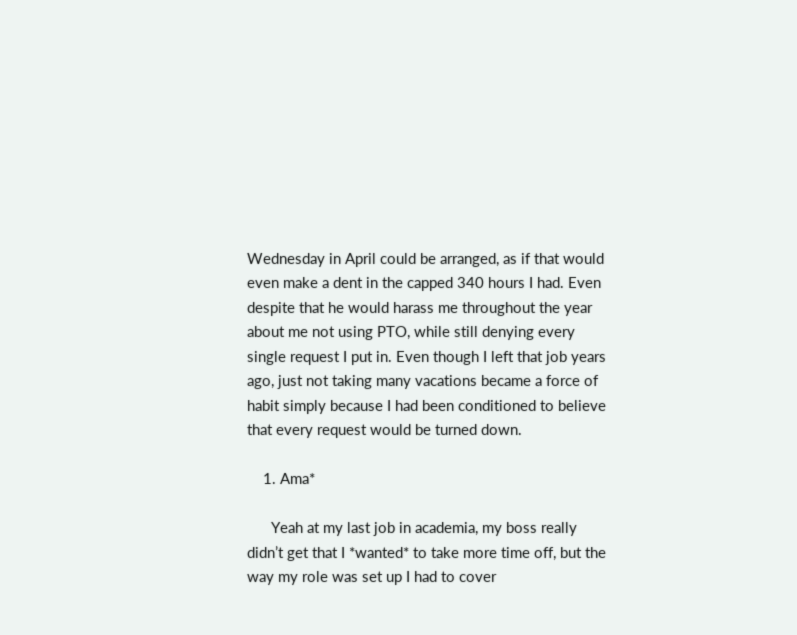Wednesday in April could be arranged, as if that would even make a dent in the capped 340 hours I had. Even despite that he would harass me throughout the year about me not using PTO, while still denying every single request I put in. Even though I left that job years ago, just not taking many vacations became a force of habit simply because I had been conditioned to believe that every request would be turned down.

    1. Ama*

      Yeah at my last job in academia, my boss really didn’t get that I *wanted* to take more time off, but the way my role was set up I had to cover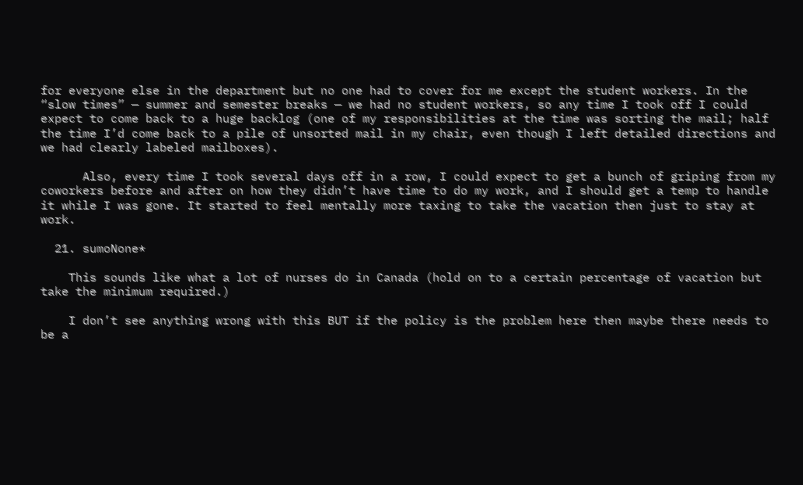for everyone else in the department but no one had to cover for me except the student workers. In the “slow times” — summer and semester breaks — we had no student workers, so any time I took off I could expect to come back to a huge backlog (one of my responsibilities at the time was sorting the mail; half the time I’d come back to a pile of unsorted mail in my chair, even though I left detailed directions and we had clearly labeled mailboxes).

      Also, every time I took several days off in a row, I could expect to get a bunch of griping from my coworkers before and after on how they didn’t have time to do my work, and I should get a temp to handle it while I was gone. It started to feel mentally more taxing to take the vacation then just to stay at work.

  21. sumoNone*

    This sounds like what a lot of nurses do in Canada (hold on to a certain percentage of vacation but take the minimum required.)

    I don’t see anything wrong with this BUT if the policy is the problem here then maybe there needs to be a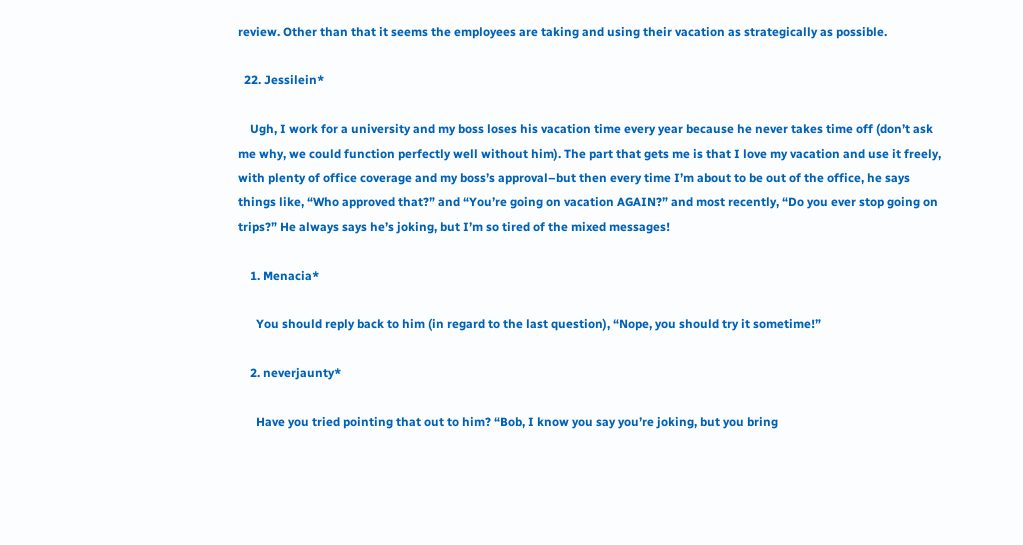review. Other than that it seems the employees are taking and using their vacation as strategically as possible.

  22. Jessilein*

    Ugh, I work for a university and my boss loses his vacation time every year because he never takes time off (don’t ask me why, we could function perfectly well without him). The part that gets me is that I love my vacation and use it freely, with plenty of office coverage and my boss’s approval–but then every time I’m about to be out of the office, he says things like, “Who approved that?” and “You’re going on vacation AGAIN?” and most recently, “Do you ever stop going on trips?” He always says he’s joking, but I’m so tired of the mixed messages!

    1. Menacia*

      You should reply back to him (in regard to the last question), “Nope, you should try it sometime!”

    2. neverjaunty*

      Have you tried pointing that out to him? “Bob, I know you say you’re joking, but you bring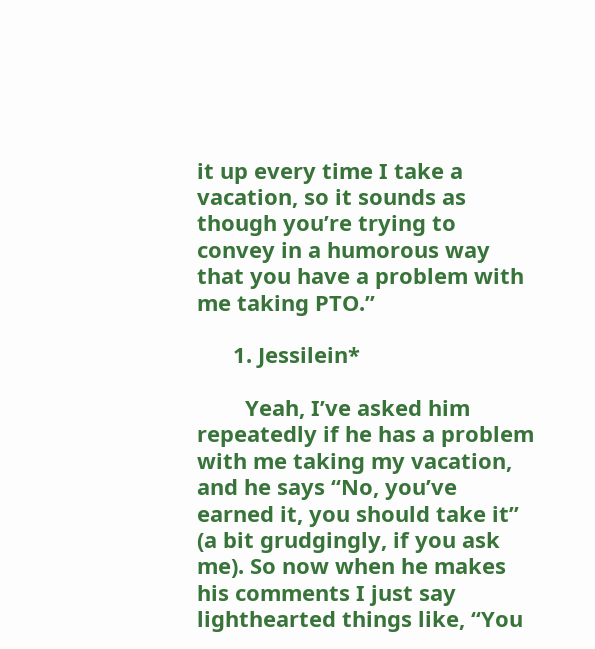it up every time I take a vacation, so it sounds as though you’re trying to convey in a humorous way that you have a problem with me taking PTO.”

      1. Jessilein*

        Yeah, I’ve asked him repeatedly if he has a problem with me taking my vacation, and he says “No, you’ve earned it, you should take it” (a bit grudgingly, if you ask me). So now when he makes his comments I just say lighthearted things like, “You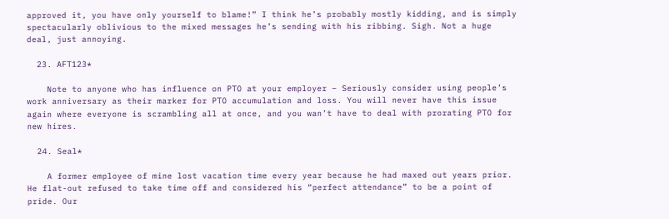approved it, you have only yourself to blame!” I think he’s probably mostly kidding, and is simply spectacularly oblivious to the mixed messages he’s sending with his ribbing. Sigh. Not a huge deal, just annoying.

  23. AFT123*

    Note to anyone who has influence on PTO at your employer – Seriously consider using people’s work anniversary as their marker for PTO accumulation and loss. You will never have this issue again where everyone is scrambling all at once, and you wan’t have to deal with prorating PTO for new hires.

  24. Seal*

    A former employee of mine lost vacation time every year because he had maxed out years prior. He flat-out refused to take time off and considered his “perfect attendance” to be a point of pride. Our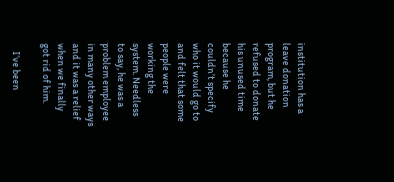institution has a leave donation program, but he refused to donate his unused time because he couldn’t specify who it would go to and felt that some people were working the system. Needless to say, he was a problem employee in many other ways and it was a relief when we finally got rid of him.

    I’ve been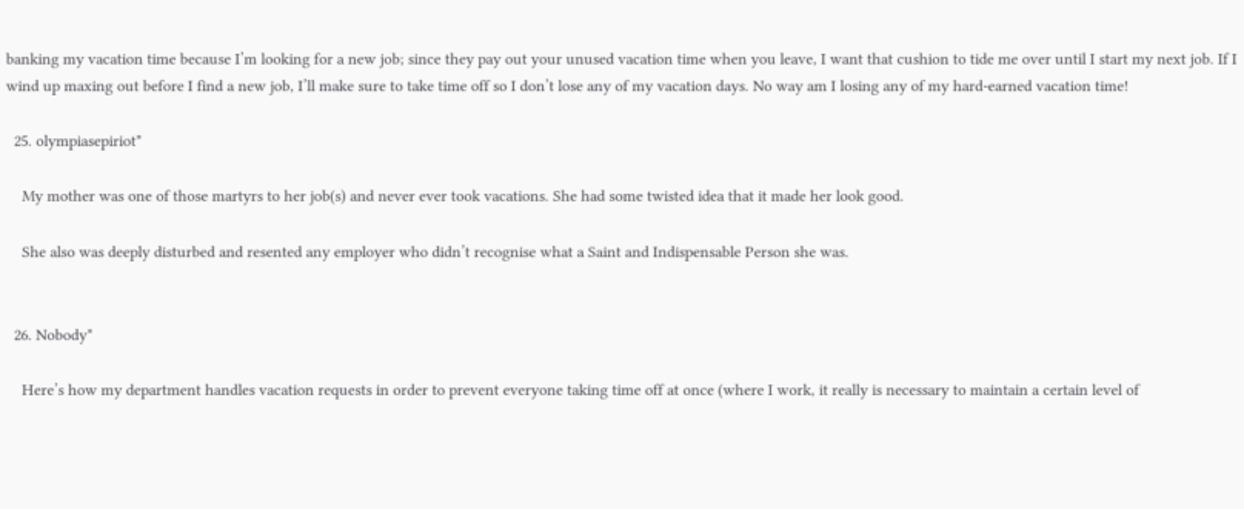banking my vacation time because I’m looking for a new job; since they pay out your unused vacation time when you leave, I want that cushion to tide me over until I start my next job. If I wind up maxing out before I find a new job, I’ll make sure to take time off so I don’t lose any of my vacation days. No way am I losing any of my hard-earned vacation time!

  25. olympiasepiriot*

    My mother was one of those martyrs to her job(s) and never ever took vacations. She had some twisted idea that it made her look good.

    She also was deeply disturbed and resented any employer who didn’t recognise what a Saint and Indispensable Person she was.


  26. Nobody*

    Here’s how my department handles vacation requests in order to prevent everyone taking time off at once (where I work, it really is necessary to maintain a certain level of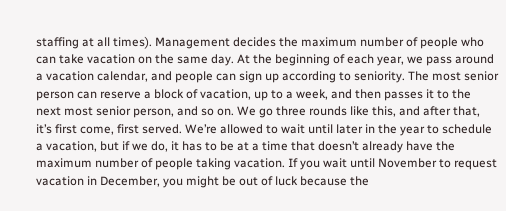staffing at all times). Management decides the maximum number of people who can take vacation on the same day. At the beginning of each year, we pass around a vacation calendar, and people can sign up according to seniority. The most senior person can reserve a block of vacation, up to a week, and then passes it to the next most senior person, and so on. We go three rounds like this, and after that, it’s first come, first served. We’re allowed to wait until later in the year to schedule a vacation, but if we do, it has to be at a time that doesn’t already have the maximum number of people taking vacation. If you wait until November to request vacation in December, you might be out of luck because the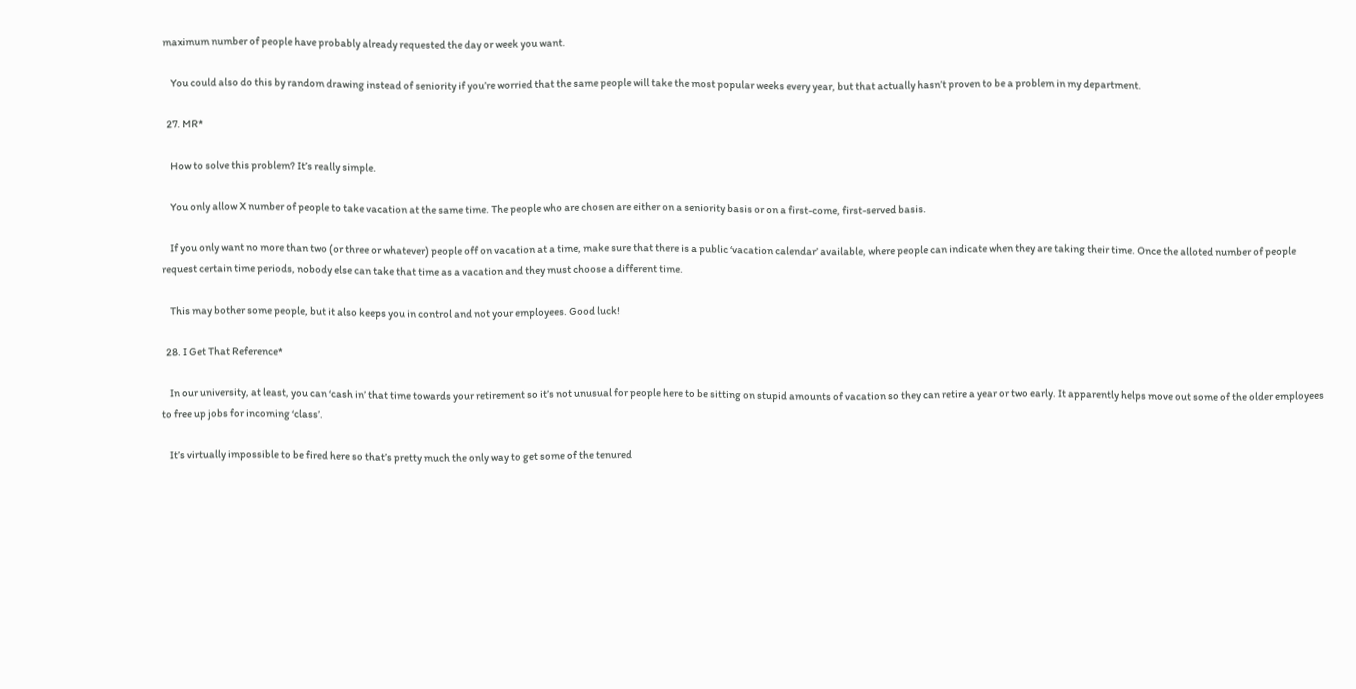maximum number of people have probably already requested the day or week you want.

    You could also do this by random drawing instead of seniority if you’re worried that the same people will take the most popular weeks every year, but that actually hasn’t proven to be a problem in my department.

  27. MR*

    How to solve this problem? It’s really simple.

    You only allow X number of people to take vacation at the same time. The people who are chosen are either on a seniority basis or on a first-come, first-served basis.

    If you only want no more than two (or three or whatever) people off on vacation at a time, make sure that there is a public ‘vacation calendar’ available, where people can indicate when they are taking their time. Once the alloted number of people request certain time periods, nobody else can take that time as a vacation and they must choose a different time.

    This may bother some people, but it also keeps you in control and not your employees. Good luck!

  28. I Get That Reference*

    In our university, at least, you can ‘cash in’ that time towards your retirement so it’s not unusual for people here to be sitting on stupid amounts of vacation so they can retire a year or two early. It apparently helps move out some of the older employees to free up jobs for incoming ‘class’.

    It’s virtually impossible to be fired here so that’s pretty much the only way to get some of the tenured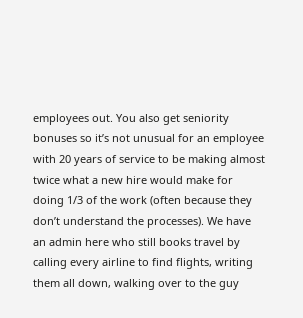employees out. You also get seniority bonuses so it’s not unusual for an employee with 20 years of service to be making almost twice what a new hire would make for doing 1/3 of the work (often because they don’t understand the processes). We have an admin here who still books travel by calling every airline to find flights, writing them all down, walking over to the guy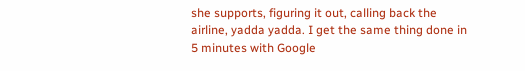she supports, figuring it out, calling back the airline, yadda yadda. I get the same thing done in 5 minutes with Google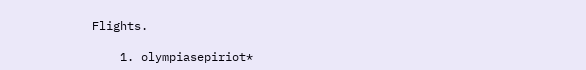Flights.

    1. olympiasepiriot*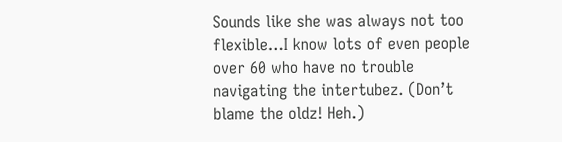Sounds like she was always not too flexible…I know lots of even people over 60 who have no trouble navigating the intertubez. (Don’t blame the oldz! Heh.)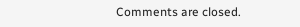Comments are closed.